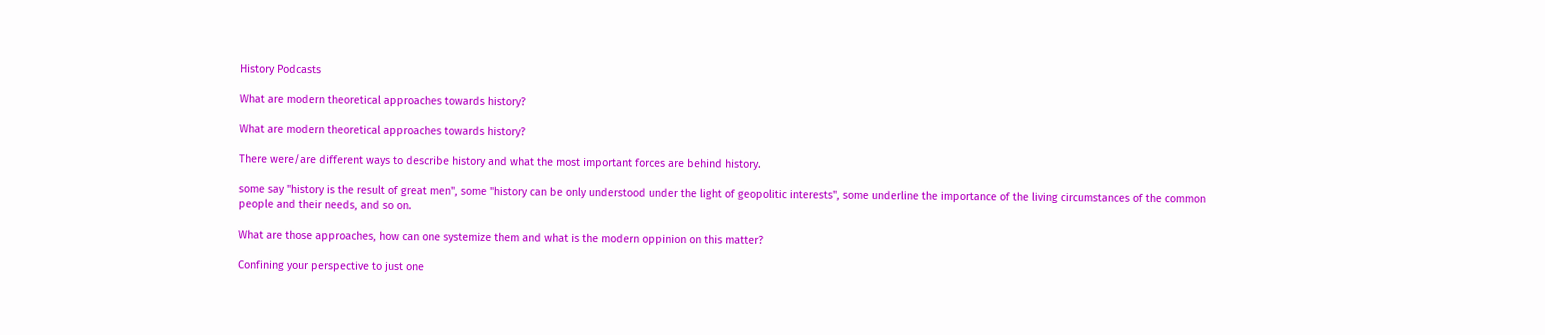History Podcasts

What are modern theoretical approaches towards history?

What are modern theoretical approaches towards history?

There were/are different ways to describe history and what the most important forces are behind history.

some say "history is the result of great men", some "history can be only understood under the light of geopolitic interests", some underline the importance of the living circumstances of the common people and their needs, and so on.

What are those approaches, how can one systemize them and what is the modern oppinion on this matter?

Confining your perspective to just one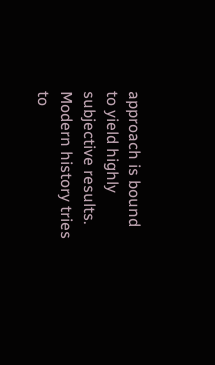approach is bound to yield highly subjective results. Modern history tries to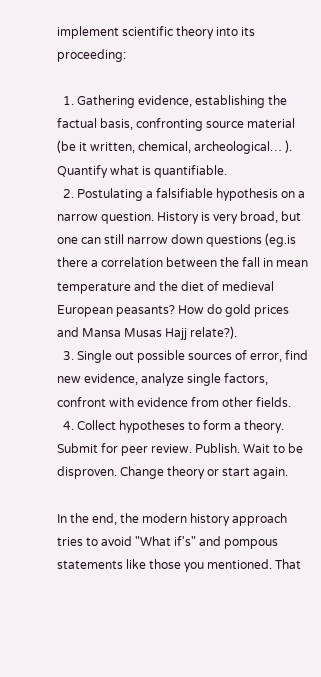implement scientific theory into its proceeding:

  1. Gathering evidence, establishing the factual basis, confronting source material (be it written, chemical, archeological… ). Quantify what is quantifiable.
  2. Postulating a falsifiable hypothesis on a narrow question. History is very broad, but one can still narrow down questions (eg.is there a correlation between the fall in mean temperature and the diet of medieval European peasants? How do gold prices and Mansa Musas Hajj relate?).
  3. Single out possible sources of error, find new evidence, analyze single factors, confront with evidence from other fields.
  4. Collect hypotheses to form a theory. Submit for peer review. Publish. Wait to be disproven. Change theory or start again.

In the end, the modern history approach tries to avoid "What if's" and pompous statements like those you mentioned. That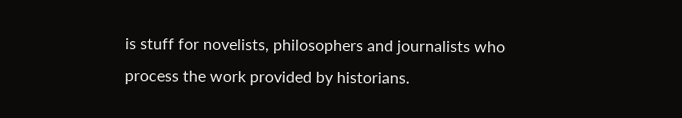is stuff for novelists, philosophers and journalists who process the work provided by historians.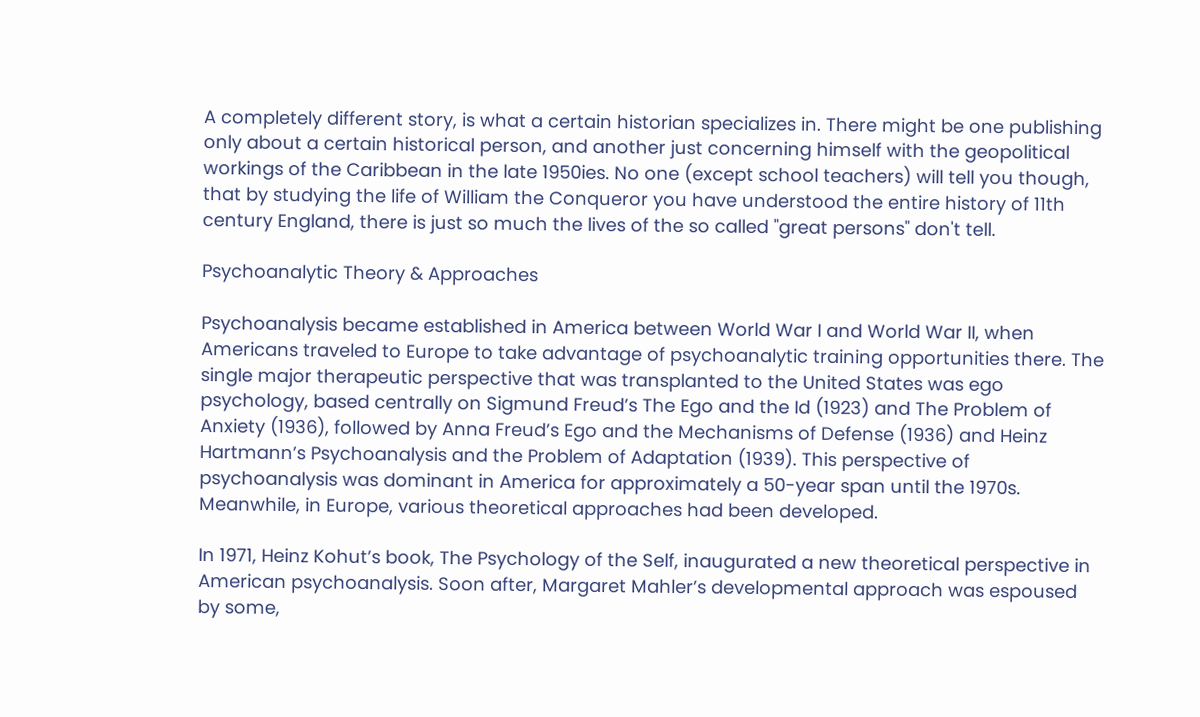A completely different story, is what a certain historian specializes in. There might be one publishing only about a certain historical person, and another just concerning himself with the geopolitical workings of the Caribbean in the late 1950ies. No one (except school teachers) will tell you though, that by studying the life of William the Conqueror you have understood the entire history of 11th century England, there is just so much the lives of the so called "great persons" don't tell.

Psychoanalytic Theory & Approaches

Psychoanalysis became established in America between World War I and World War II, when Americans traveled to Europe to take advantage of psychoanalytic training opportunities there. The single major therapeutic perspective that was transplanted to the United States was ego psychology, based centrally on Sigmund Freud’s The Ego and the Id (1923) and The Problem of Anxiety (1936), followed by Anna Freud’s Ego and the Mechanisms of Defense (1936) and Heinz Hartmann’s Psychoanalysis and the Problem of Adaptation (1939). This perspective of psychoanalysis was dominant in America for approximately a 50-year span until the 1970s. Meanwhile, in Europe, various theoretical approaches had been developed.

In 1971, Heinz Kohut’s book, The Psychology of the Self, inaugurated a new theoretical perspective in American psychoanalysis. Soon after, Margaret Mahler’s developmental approach was espoused by some,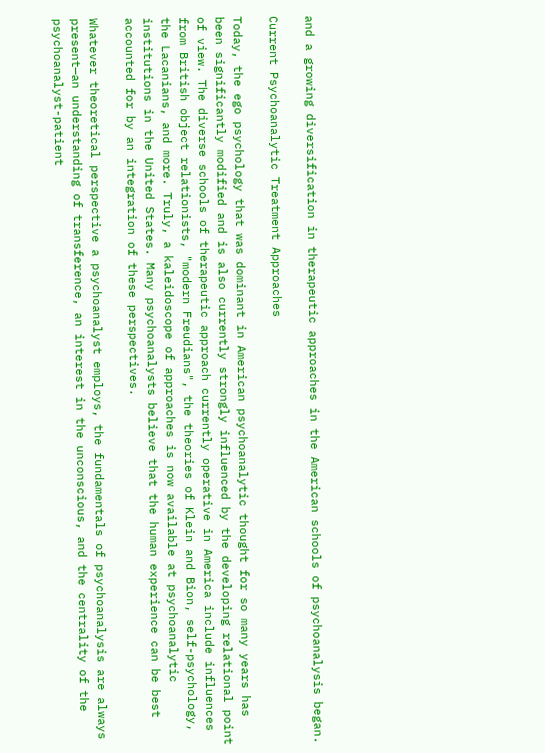and a growing diversification in therapeutic approaches in the American schools of psychoanalysis began.

Current Psychoanalytic Treatment Approaches

Today, the ego psychology that was dominant in American psychoanalytic thought for so many years has been significantly modified and is also currently strongly influenced by the developing relational point of view. The diverse schools of therapeutic approach currently operative in America include influences from British object relationists, "modern Freudians", the theories of Klein and Bion, self-psychology, the Lacanians, and more. Truly, a kaleidoscope of approaches is now available at psychoanalytic institutions in the United States. Many psychoanalysts believe that the human experience can be best accounted for by an integration of these perspectives.

Whatever theoretical perspective a psychoanalyst employs, the fundamentals of psychoanalysis are always present—an understanding of transference, an interest in the unconscious, and the centrality of the psychoanalyst-patient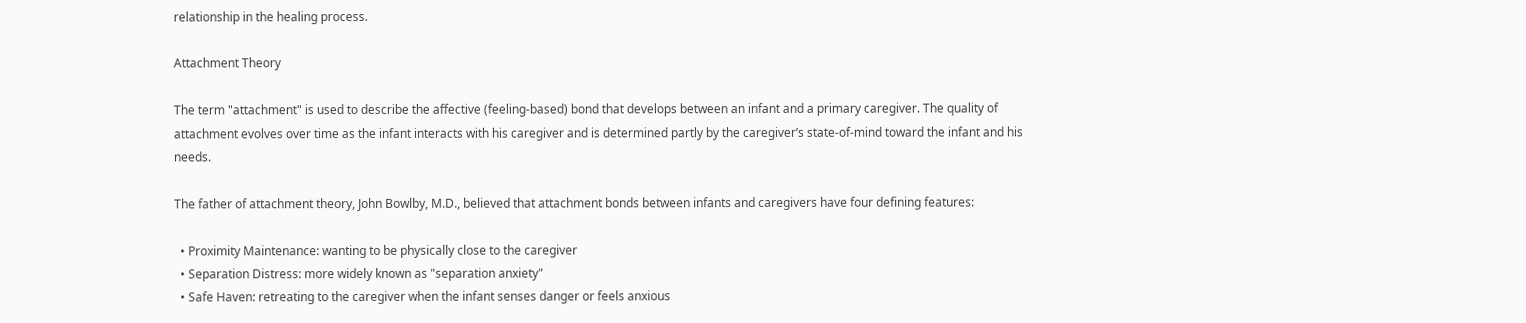relationship in the healing process.

Attachment Theory

The term "attachment" is used to describe the affective (feeling-based) bond that develops between an infant and a primary caregiver. The quality of attachment evolves over time as the infant interacts with his caregiver and is determined partly by the caregiver’s state-of-mind toward the infant and his needs.

The father of attachment theory, John Bowlby, M.D., believed that attachment bonds between infants and caregivers have four defining features:

  • Proximity Maintenance: wanting to be physically close to the caregiver
  • Separation Distress: more widely known as "separation anxiety"
  • Safe Haven: retreating to the caregiver when the infant senses danger or feels anxious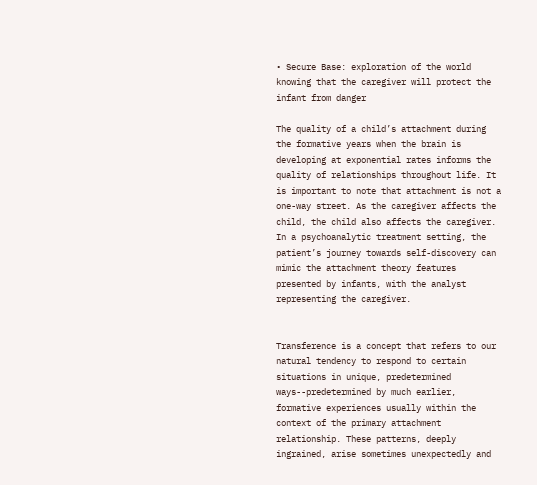• Secure Base: exploration of the world knowing that the caregiver will protect the infant from danger

The quality of a child’s attachment during the formative years when the brain is developing at exponential rates informs the quality of relationships throughout life. It is important to note that attachment is not a one-way street. As the caregiver affects the child, the child also affects the caregiver. In a psychoanalytic treatment setting, the patient’s journey towards self-discovery can mimic the attachment theory features presented by infants, with the analyst representing the caregiver.


Transference is a concept that refers to our natural tendency to respond to certain situations in unique, predetermined ways--predetermined by much earlier, formative experiences usually within the context of the primary attachment relationship. These patterns, deeply ingrained, arise sometimes unexpectedly and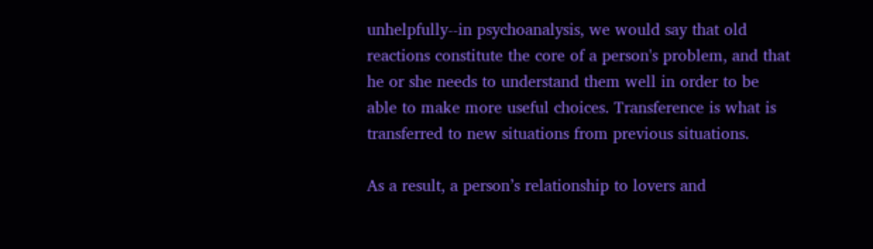unhelpfully--in psychoanalysis, we would say that old reactions constitute the core of a person's problem, and that he or she needs to understand them well in order to be able to make more useful choices. Transference is what is transferred to new situations from previous situations.

As a result, a person’s relationship to lovers and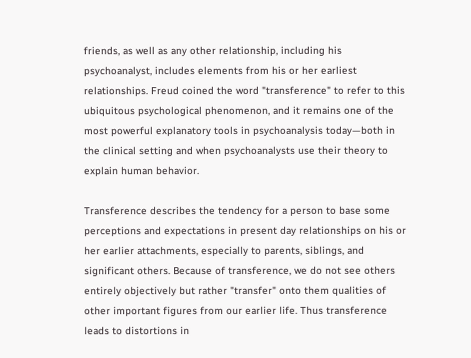friends, as well as any other relationship, including his psychoanalyst, includes elements from his or her earliest relationships. Freud coined the word "transference" to refer to this ubiquitous psychological phenomenon, and it remains one of the most powerful explanatory tools in psychoanalysis today—both in the clinical setting and when psychoanalysts use their theory to explain human behavior.

Transference describes the tendency for a person to base some perceptions and expectations in present day relationships on his or her earlier attachments, especially to parents, siblings, and significant others. Because of transference, we do not see others entirely objectively but rather "transfer" onto them qualities of other important figures from our earlier life. Thus transference leads to distortions in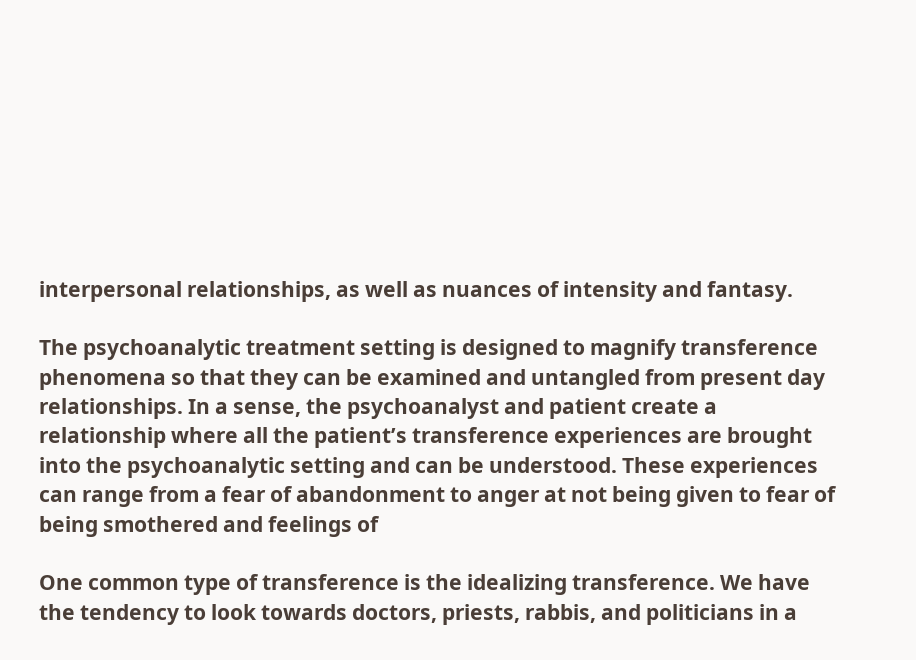interpersonal relationships, as well as nuances of intensity and fantasy.

The psychoanalytic treatment setting is designed to magnify transference phenomena so that they can be examined and untangled from present day relationships. In a sense, the psychoanalyst and patient create a relationship where all the patient’s transference experiences are brought into the psychoanalytic setting and can be understood. These experiences can range from a fear of abandonment to anger at not being given to fear of being smothered and feelings of

One common type of transference is the idealizing transference. We have the tendency to look towards doctors, priests, rabbis, and politicians in a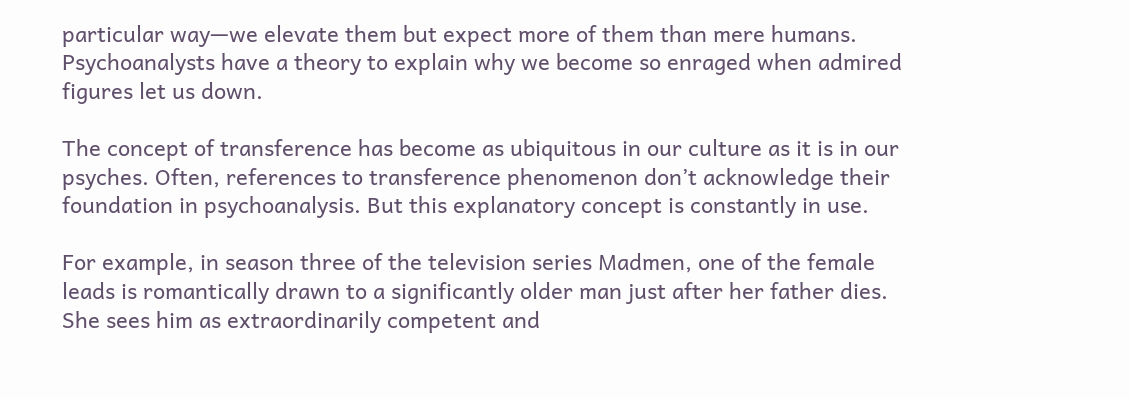particular way—we elevate them but expect more of them than mere humans. Psychoanalysts have a theory to explain why we become so enraged when admired figures let us down.

The concept of transference has become as ubiquitous in our culture as it is in our psyches. Often, references to transference phenomenon don’t acknowledge their foundation in psychoanalysis. But this explanatory concept is constantly in use.

For example, in season three of the television series Madmen, one of the female leads is romantically drawn to a significantly older man just after her father dies. She sees him as extraordinarily competent and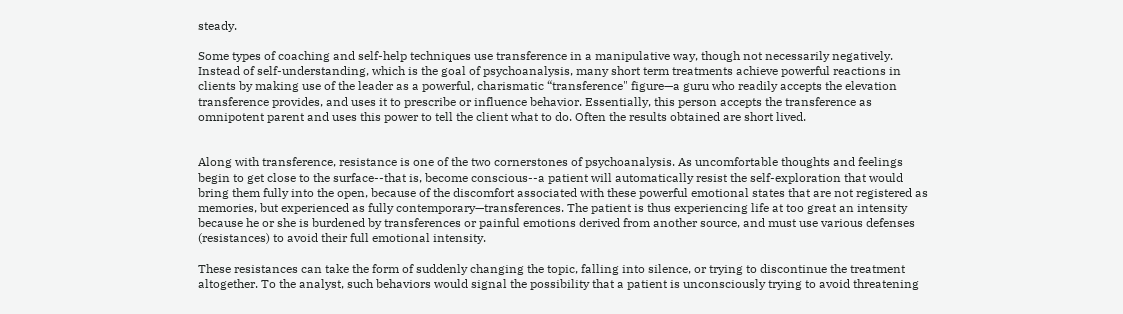steady.

Some types of coaching and self-help techniques use transference in a manipulative way, though not necessarily negatively. Instead of self-understanding, which is the goal of psychoanalysis, many short term treatments achieve powerful reactions in clients by making use of the leader as a powerful, charismatic “transference" figure—a guru who readily accepts the elevation transference provides, and uses it to prescribe or influence behavior. Essentially, this person accepts the transference as omnipotent parent and uses this power to tell the client what to do. Often the results obtained are short lived.


Along with transference, resistance is one of the two cornerstones of psychoanalysis. As uncomfortable thoughts and feelings begin to get close to the surface--that is, become conscious--a patient will automatically resist the self-exploration that would bring them fully into the open, because of the discomfort associated with these powerful emotional states that are not registered as memories, but experienced as fully contemporary—transferences. The patient is thus experiencing life at too great an intensity because he or she is burdened by transferences or painful emotions derived from another source, and must use various defenses (resistances) to avoid their full emotional intensity.

These resistances can take the form of suddenly changing the topic, falling into silence, or trying to discontinue the treatment altogether. To the analyst, such behaviors would signal the possibility that a patient is unconsciously trying to avoid threatening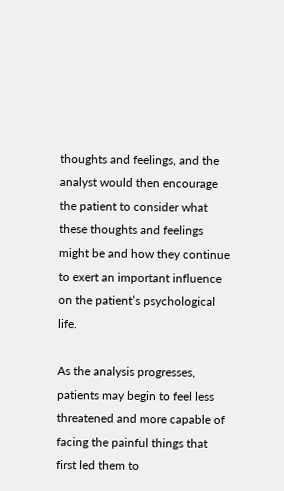thoughts and feelings, and the analyst would then encourage the patient to consider what these thoughts and feelings might be and how they continue to exert an important influence on the patient’s psychological life.

As the analysis progresses, patients may begin to feel less threatened and more capable of facing the painful things that first led them to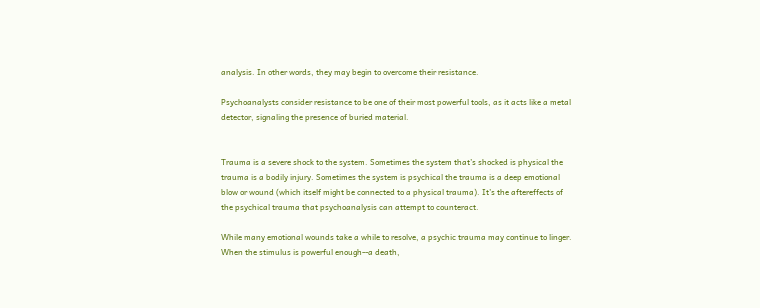analysis. In other words, they may begin to overcome their resistance.

Psychoanalysts consider resistance to be one of their most powerful tools, as it acts like a metal detector, signaling the presence of buried material.


Trauma is a severe shock to the system. Sometimes the system that’s shocked is physical the trauma is a bodily injury. Sometimes the system is psychical the trauma is a deep emotional blow or wound (which itself might be connected to a physical trauma). It’s the aftereffects of the psychical trauma that psychoanalysis can attempt to counteract.

While many emotional wounds take a while to resolve, a psychic trauma may continue to linger. When the stimulus is powerful enough--a death,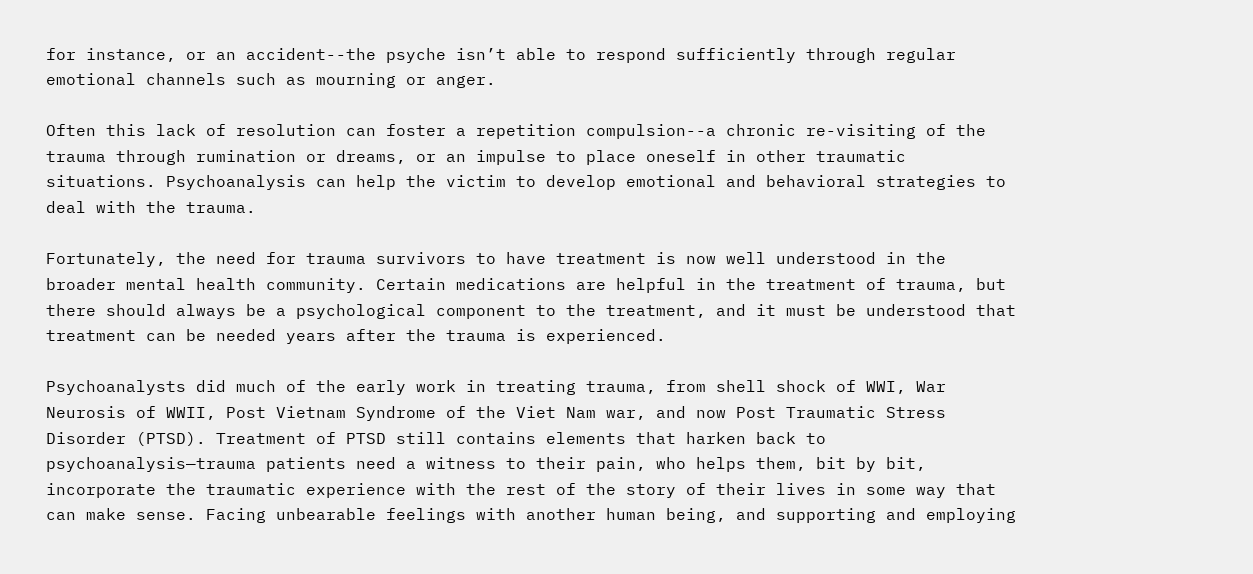for instance, or an accident--the psyche isn’t able to respond sufficiently through regular emotional channels such as mourning or anger.

Often this lack of resolution can foster a repetition compulsion--a chronic re-visiting of the trauma through rumination or dreams, or an impulse to place oneself in other traumatic situations. Psychoanalysis can help the victim to develop emotional and behavioral strategies to deal with the trauma.

Fortunately, the need for trauma survivors to have treatment is now well understood in the broader mental health community. Certain medications are helpful in the treatment of trauma, but there should always be a psychological component to the treatment, and it must be understood that treatment can be needed years after the trauma is experienced.

Psychoanalysts did much of the early work in treating trauma, from shell shock of WWI, War Neurosis of WWII, Post Vietnam Syndrome of the Viet Nam war, and now Post Traumatic Stress Disorder (PTSD). Treatment of PTSD still contains elements that harken back to psychoanalysis—trauma patients need a witness to their pain, who helps them, bit by bit, incorporate the traumatic experience with the rest of the story of their lives in some way that can make sense. Facing unbearable feelings with another human being, and supporting and employing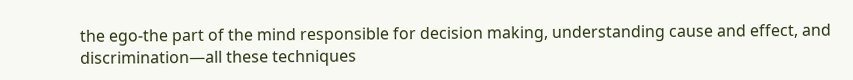the ego-the part of the mind responsible for decision making, understanding cause and effect, and discrimination—all these techniques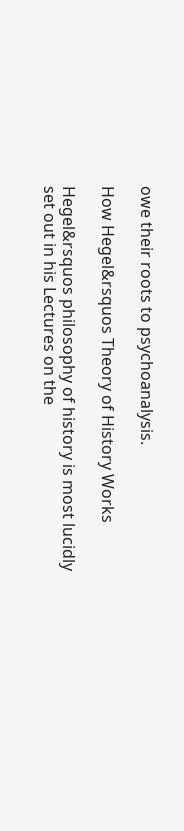owe their roots to psychoanalysis.

How Hegel&rsquos Theory of History Works

Hegel&rsquos philosophy of history is most lucidly set out in his Lectures on the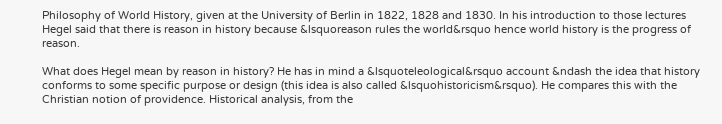Philosophy of World History, given at the University of Berlin in 1822, 1828 and 1830. In his introduction to those lectures Hegel said that there is reason in history because &lsquoreason rules the world&rsquo hence world history is the progress of reason.

What does Hegel mean by reason in history? He has in mind a &lsquoteleological&rsquo account &ndash the idea that history conforms to some specific purpose or design (this idea is also called &lsquohistoricism&rsquo). He compares this with the Christian notion of providence. Historical analysis, from the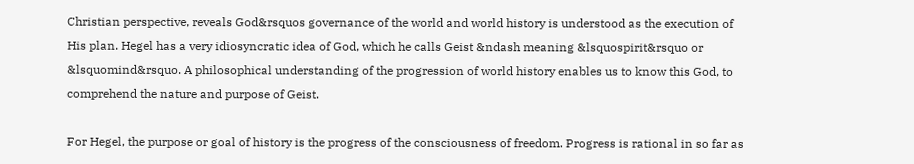Christian perspective, reveals God&rsquos governance of the world and world history is understood as the execution of His plan. Hegel has a very idiosyncratic idea of God, which he calls Geist &ndash meaning &lsquospirit&rsquo or &lsquomind&rsquo. A philosophical understanding of the progression of world history enables us to know this God, to comprehend the nature and purpose of Geist.

For Hegel, the purpose or goal of history is the progress of the consciousness of freedom. Progress is rational in so far as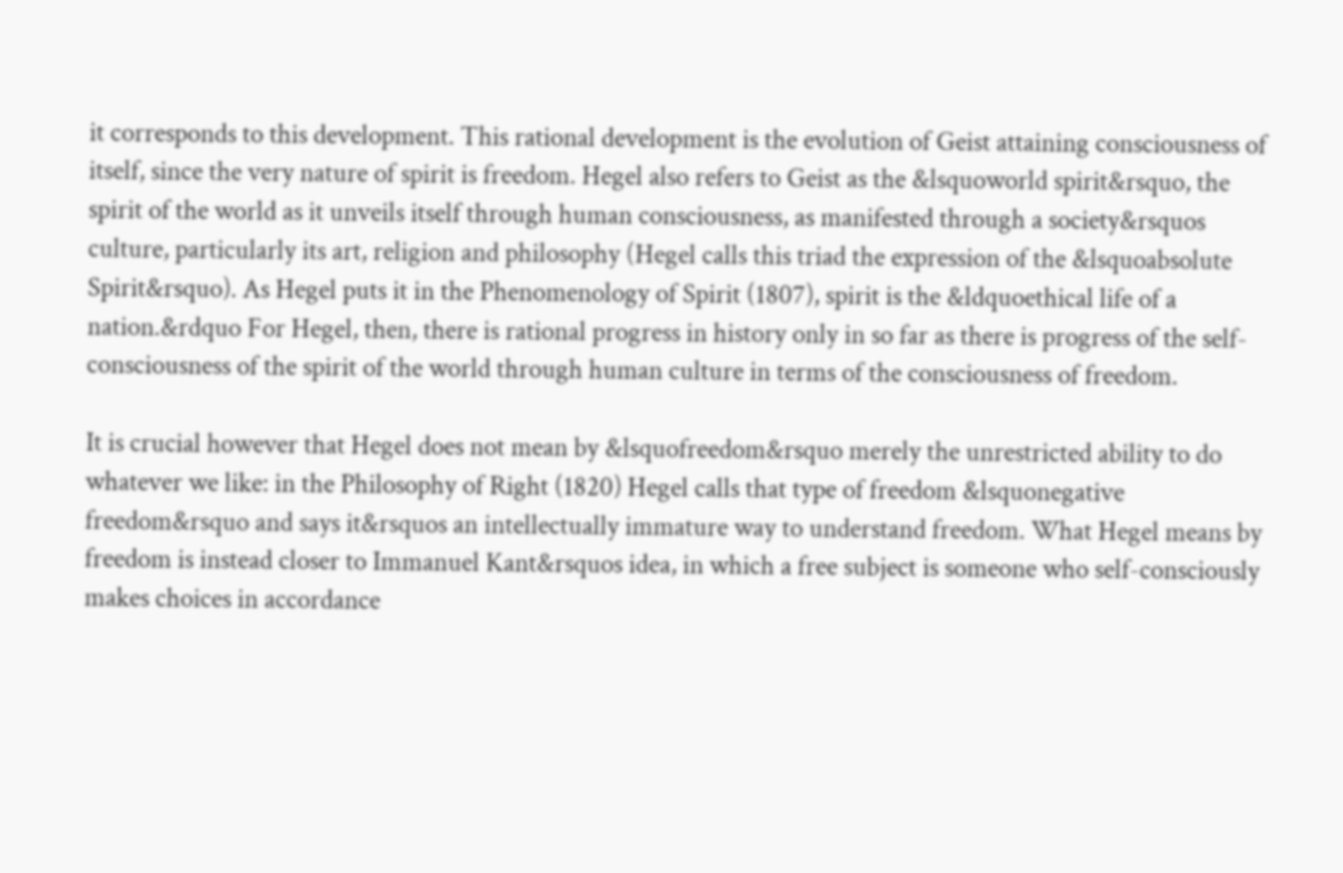it corresponds to this development. This rational development is the evolution of Geist attaining consciousness of itself, since the very nature of spirit is freedom. Hegel also refers to Geist as the &lsquoworld spirit&rsquo, the spirit of the world as it unveils itself through human consciousness, as manifested through a society&rsquos culture, particularly its art, religion and philosophy (Hegel calls this triad the expression of the &lsquoabsolute Spirit&rsquo). As Hegel puts it in the Phenomenology of Spirit (1807), spirit is the &ldquoethical life of a nation.&rdquo For Hegel, then, there is rational progress in history only in so far as there is progress of the self-consciousness of the spirit of the world through human culture in terms of the consciousness of freedom.

It is crucial however that Hegel does not mean by &lsquofreedom&rsquo merely the unrestricted ability to do whatever we like: in the Philosophy of Right (1820) Hegel calls that type of freedom &lsquonegative freedom&rsquo and says it&rsquos an intellectually immature way to understand freedom. What Hegel means by freedom is instead closer to Immanuel Kant&rsquos idea, in which a free subject is someone who self-consciously makes choices in accordance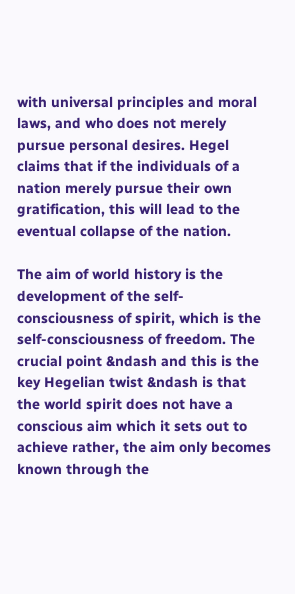with universal principles and moral laws, and who does not merely pursue personal desires. Hegel claims that if the individuals of a nation merely pursue their own gratification, this will lead to the eventual collapse of the nation.

The aim of world history is the development of the self-consciousness of spirit, which is the self-consciousness of freedom. The crucial point &ndash and this is the key Hegelian twist &ndash is that the world spirit does not have a conscious aim which it sets out to achieve rather, the aim only becomes known through the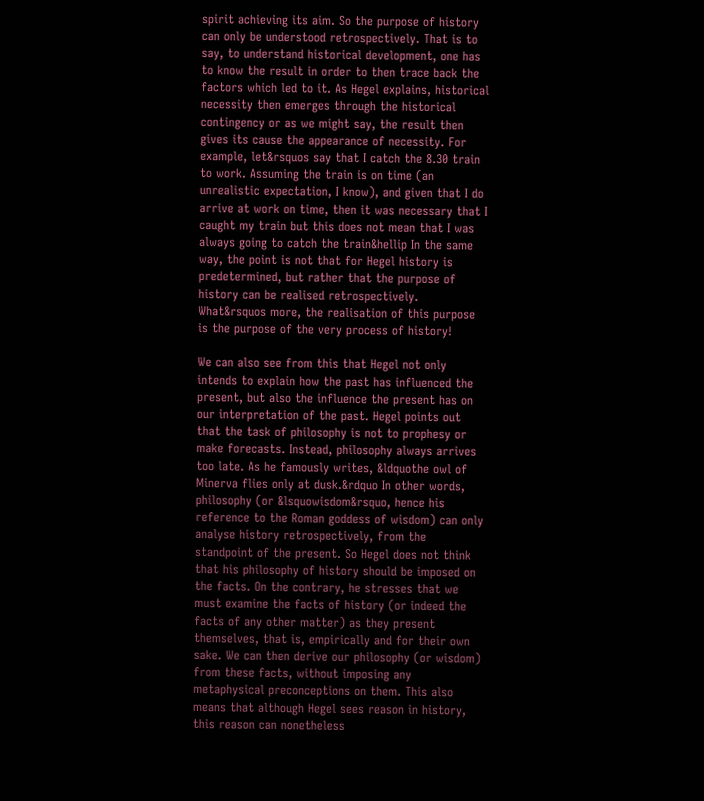spirit achieving its aim. So the purpose of history can only be understood retrospectively. That is to say, to understand historical development, one has to know the result in order to then trace back the factors which led to it. As Hegel explains, historical necessity then emerges through the historical contingency or as we might say, the result then gives its cause the appearance of necessity. For example, let&rsquos say that I catch the 8.30 train to work. Assuming the train is on time (an unrealistic expectation, I know), and given that I do arrive at work on time, then it was necessary that I caught my train but this does not mean that I was always going to catch the train&hellip In the same way, the point is not that for Hegel history is predetermined, but rather that the purpose of history can be realised retrospectively. What&rsquos more, the realisation of this purpose is the purpose of the very process of history!

We can also see from this that Hegel not only intends to explain how the past has influenced the present, but also the influence the present has on our interpretation of the past. Hegel points out that the task of philosophy is not to prophesy or make forecasts. Instead, philosophy always arrives too late. As he famously writes, &ldquothe owl of Minerva flies only at dusk.&rdquo In other words, philosophy (or &lsquowisdom&rsquo, hence his reference to the Roman goddess of wisdom) can only analyse history retrospectively, from the standpoint of the present. So Hegel does not think that his philosophy of history should be imposed on the facts. On the contrary, he stresses that we must examine the facts of history (or indeed the facts of any other matter) as they present themselves, that is, empirically and for their own sake. We can then derive our philosophy (or wisdom) from these facts, without imposing any metaphysical preconceptions on them. This also means that although Hegel sees reason in history, this reason can nonetheless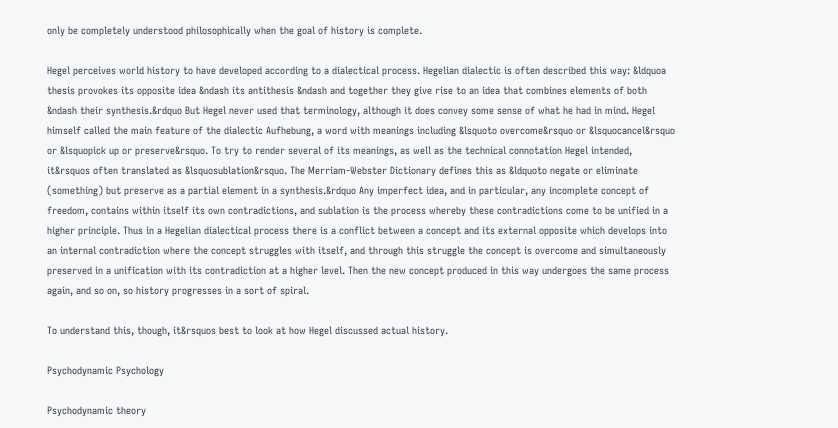only be completely understood philosophically when the goal of history is complete.

Hegel perceives world history to have developed according to a dialectical process. Hegelian dialectic is often described this way: &ldquoa thesis provokes its opposite idea &ndash its antithesis &ndash and together they give rise to an idea that combines elements of both &ndash their synthesis.&rdquo But Hegel never used that terminology, although it does convey some sense of what he had in mind. Hegel himself called the main feature of the dialectic Aufhebung, a word with meanings including &lsquoto overcome&rsquo or &lsquocancel&rsquo or &lsquopick up or preserve&rsquo. To try to render several of its meanings, as well as the technical connotation Hegel intended, it&rsquos often translated as &lsquosublation&rsquo. The Merriam-Webster Dictionary defines this as &ldquoto negate or eliminate (something) but preserve as a partial element in a synthesis.&rdquo Any imperfect idea, and in particular, any incomplete concept of freedom, contains within itself its own contradictions, and sublation is the process whereby these contradictions come to be unified in a higher principle. Thus in a Hegelian dialectical process there is a conflict between a concept and its external opposite which develops into an internal contradiction where the concept struggles with itself, and through this struggle the concept is overcome and simultaneously preserved in a unification with its contradiction at a higher level. Then the new concept produced in this way undergoes the same process again, and so on, so history progresses in a sort of spiral.

To understand this, though, it&rsquos best to look at how Hegel discussed actual history.

Psychodynamic Psychology

Psychodynamic theory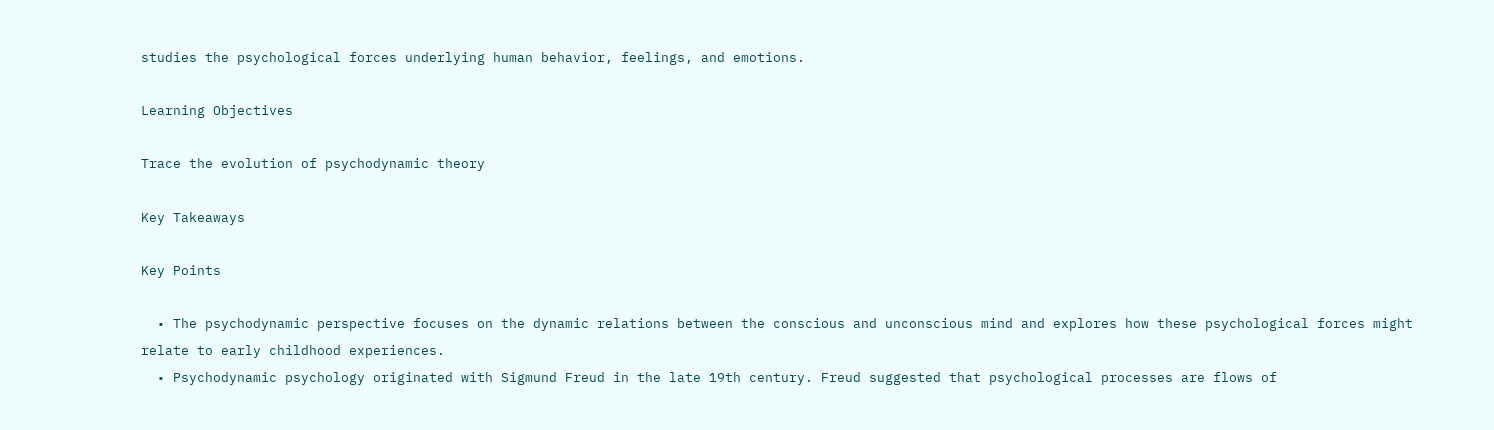studies the psychological forces underlying human behavior, feelings, and emotions.

Learning Objectives

Trace the evolution of psychodynamic theory

Key Takeaways

Key Points

  • The psychodynamic perspective focuses on the dynamic relations between the conscious and unconscious mind and explores how these psychological forces might relate to early childhood experiences.
  • Psychodynamic psychology originated with Sigmund Freud in the late 19th century. Freud suggested that psychological processes are flows of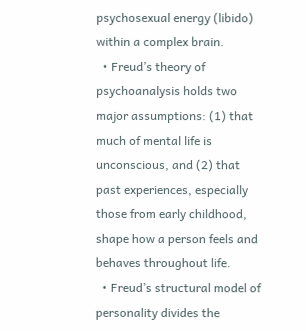psychosexual energy (libido) within a complex brain.
  • Freud’s theory of psychoanalysis holds two major assumptions: (1) that much of mental life is unconscious, and (2) that past experiences, especially those from early childhood, shape how a person feels and behaves throughout life.
  • Freud’s structural model of personality divides the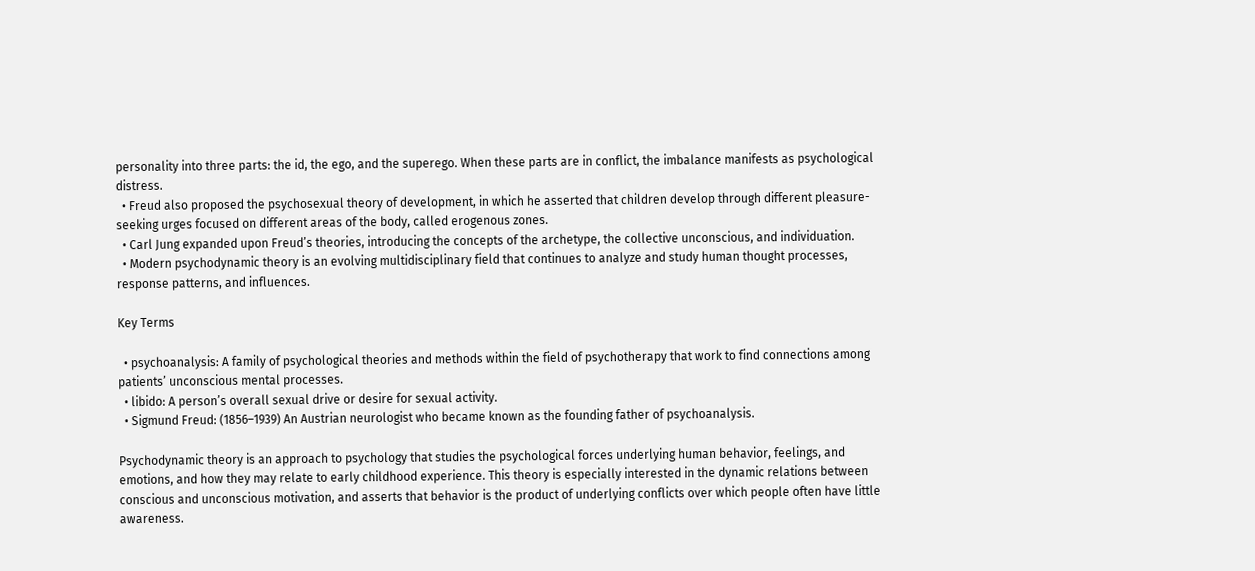personality into three parts: the id, the ego, and the superego. When these parts are in conflict, the imbalance manifests as psychological distress.
  • Freud also proposed the psychosexual theory of development, in which he asserted that children develop through different pleasure-seeking urges focused on different areas of the body, called erogenous zones.
  • Carl Jung expanded upon Freud’s theories, introducing the concepts of the archetype, the collective unconscious, and individuation.
  • Modern psychodynamic theory is an evolving multidisciplinary field that continues to analyze and study human thought processes, response patterns, and influences.

Key Terms

  • psychoanalysis: A family of psychological theories and methods within the field of psychotherapy that work to find connections among patients’ unconscious mental processes.
  • libido: A person’s overall sexual drive or desire for sexual activity.
  • Sigmund Freud: (1856–1939) An Austrian neurologist who became known as the founding father of psychoanalysis.

Psychodynamic theory is an approach to psychology that studies the psychological forces underlying human behavior, feelings, and emotions, and how they may relate to early childhood experience. This theory is especially interested in the dynamic relations between conscious and unconscious motivation, and asserts that behavior is the product of underlying conflicts over which people often have little awareness.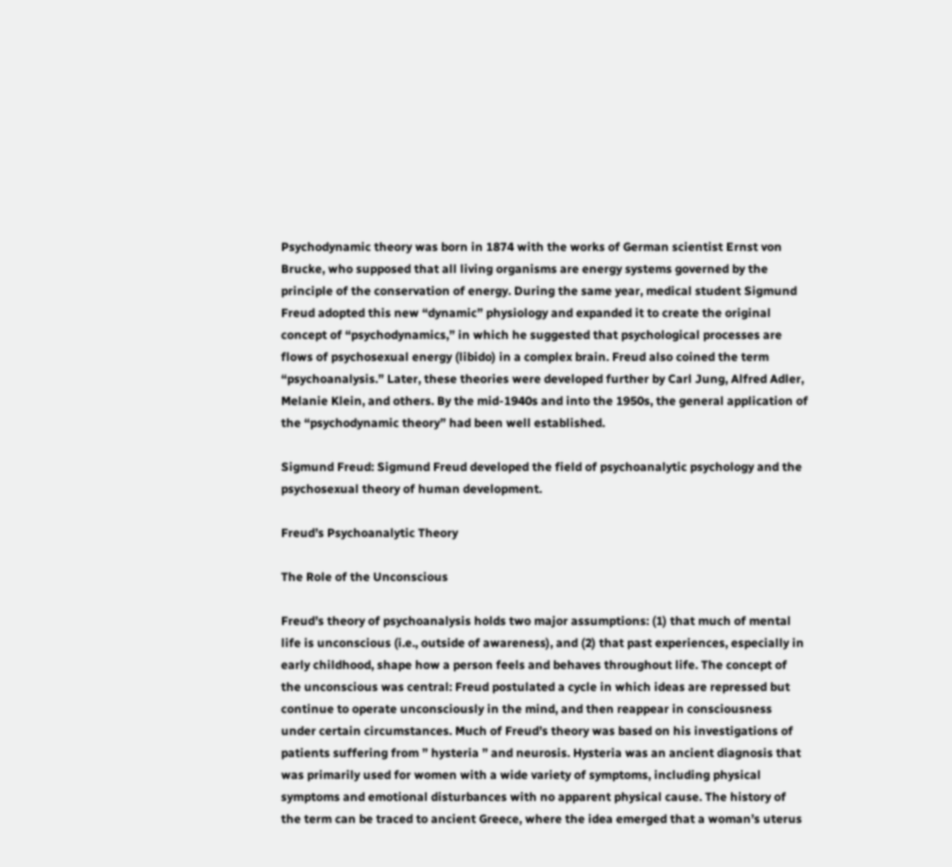Psychodynamic theory was born in 1874 with the works of German scientist Ernst von Brucke, who supposed that all living organisms are energy systems governed by the principle of the conservation of energy. During the same year, medical student Sigmund Freud adopted this new “dynamic” physiology and expanded it to create the original concept of “psychodynamics,” in which he suggested that psychological processes are flows of psychosexual energy (libido) in a complex brain. Freud also coined the term “psychoanalysis.” Later, these theories were developed further by Carl Jung, Alfred Adler, Melanie Klein, and others. By the mid-1940s and into the 1950s, the general application of the “psychodynamic theory” had been well established.

Sigmund Freud: Sigmund Freud developed the field of psychoanalytic psychology and the psychosexual theory of human development.

Freud’s Psychoanalytic Theory

The Role of the Unconscious

Freud’s theory of psychoanalysis holds two major assumptions: (1) that much of mental life is unconscious (i.e., outside of awareness), and (2) that past experiences, especially in early childhood, shape how a person feels and behaves throughout life. The concept of the unconscious was central: Freud postulated a cycle in which ideas are repressed but continue to operate unconsciously in the mind, and then reappear in consciousness under certain circumstances. Much of Freud’s theory was based on his investigations of patients suffering from ” hysteria ” and neurosis. Hysteria was an ancient diagnosis that was primarily used for women with a wide variety of symptoms, including physical symptoms and emotional disturbances with no apparent physical cause. The history of the term can be traced to ancient Greece, where the idea emerged that a woman’s uterus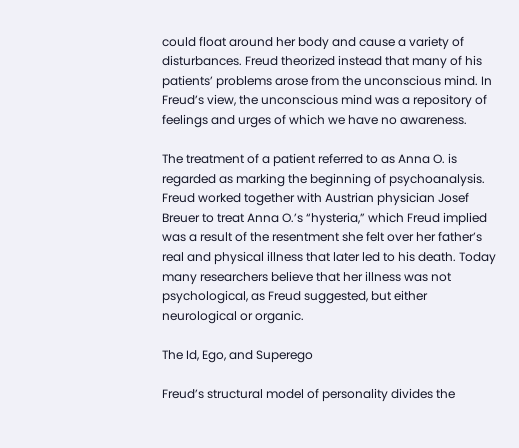could float around her body and cause a variety of disturbances. Freud theorized instead that many of his patients’ problems arose from the unconscious mind. In Freud’s view, the unconscious mind was a repository of feelings and urges of which we have no awareness.

The treatment of a patient referred to as Anna O. is regarded as marking the beginning of psychoanalysis. Freud worked together with Austrian physician Josef Breuer to treat Anna O.’s “hysteria,” which Freud implied was a result of the resentment she felt over her father’s real and physical illness that later led to his death. Today many researchers believe that her illness was not psychological, as Freud suggested, but either neurological or organic.

The Id, Ego, and Superego

Freud’s structural model of personality divides the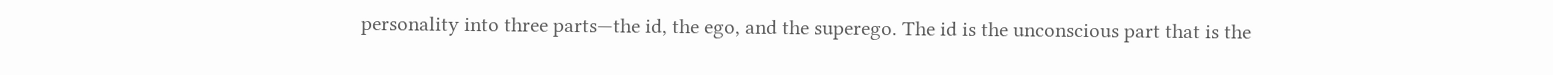personality into three parts—the id, the ego, and the superego. The id is the unconscious part that is the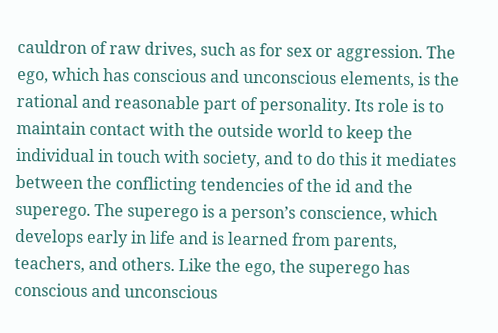cauldron of raw drives, such as for sex or aggression. The ego, which has conscious and unconscious elements, is the rational and reasonable part of personality. Its role is to maintain contact with the outside world to keep the individual in touch with society, and to do this it mediates between the conflicting tendencies of the id and the superego. The superego is a person’s conscience, which develops early in life and is learned from parents, teachers, and others. Like the ego, the superego has conscious and unconscious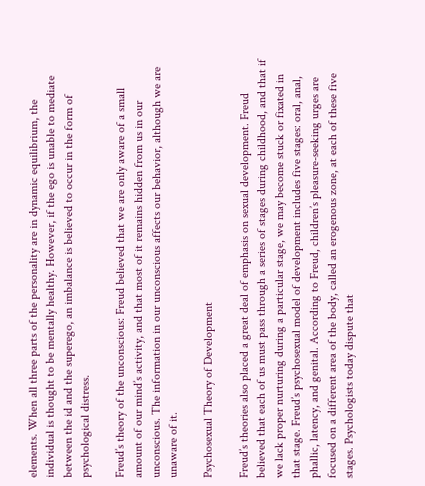elements. When all three parts of the personality are in dynamic equilibrium, the individual is thought to be mentally healthy. However, if the ego is unable to mediate between the id and the superego, an imbalance is believed to occur in the form of psychological distress.

Freud’s theory of the unconscious: Freud believed that we are only aware of a small amount of our mind’s activity, and that most of it remains hidden from us in our unconscious. The information in our unconscious affects our behavior, although we are unaware of it.

Psychosexual Theory of Development

Freud’s theories also placed a great deal of emphasis on sexual development. Freud believed that each of us must pass through a series of stages during childhood, and that if we lack proper nurturing during a particular stage, we may become stuck or fixated in that stage. Freud’s psychosexual model of development includes five stages: oral, anal, phallic, latency, and genital. According to Freud, children’s pleasure-seeking urges are focused on a different area of the body, called an erogenous zone, at each of these five stages. Psychologists today dispute that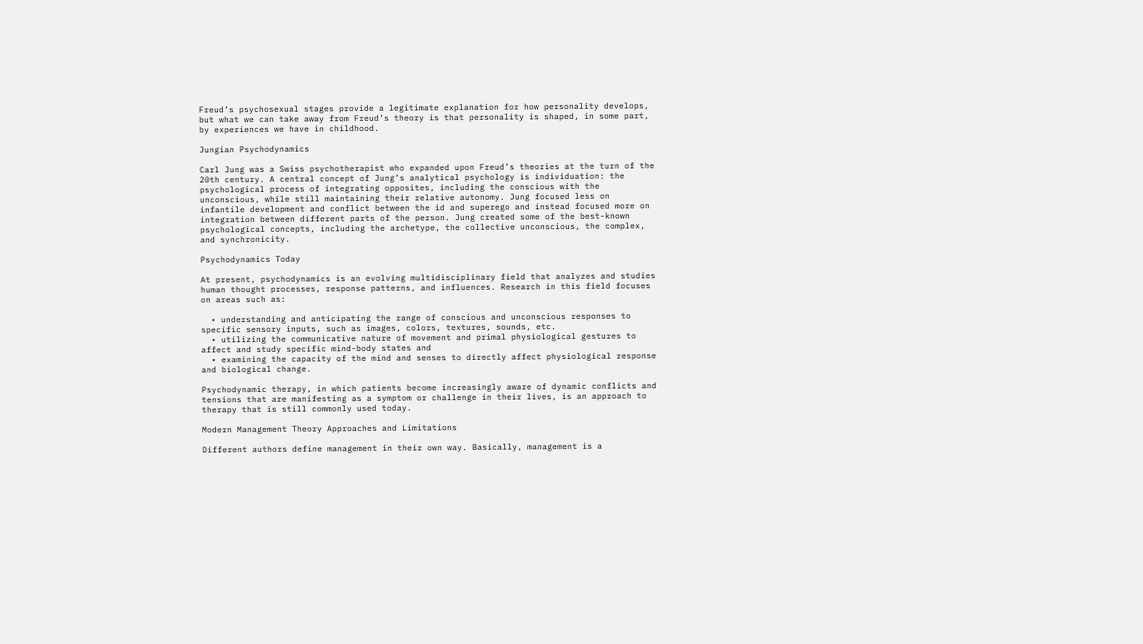Freud’s psychosexual stages provide a legitimate explanation for how personality develops, but what we can take away from Freud’s theory is that personality is shaped, in some part, by experiences we have in childhood.

Jungian Psychodynamics

Carl Jung was a Swiss psychotherapist who expanded upon Freud’s theories at the turn of the 20th century. A central concept of Jung’s analytical psychology is individuation: the psychological process of integrating opposites, including the conscious with the unconscious, while still maintaining their relative autonomy. Jung focused less on infantile development and conflict between the id and superego and instead focused more on integration between different parts of the person. Jung created some of the best-known psychological concepts, including the archetype, the collective unconscious, the complex, and synchronicity.

Psychodynamics Today

At present, psychodynamics is an evolving multidisciplinary field that analyzes and studies human thought processes, response patterns, and influences. Research in this field focuses on areas such as:

  • understanding and anticipating the range of conscious and unconscious responses to specific sensory inputs, such as images, colors, textures, sounds, etc.
  • utilizing the communicative nature of movement and primal physiological gestures to affect and study specific mind-body states and
  • examining the capacity of the mind and senses to directly affect physiological response and biological change.

Psychodynamic therapy, in which patients become increasingly aware of dynamic conflicts and tensions that are manifesting as a symptom or challenge in their lives, is an approach to therapy that is still commonly used today.

Modern Management Theory Approaches and Limitations

Different authors define management in their own way. Basically, management is a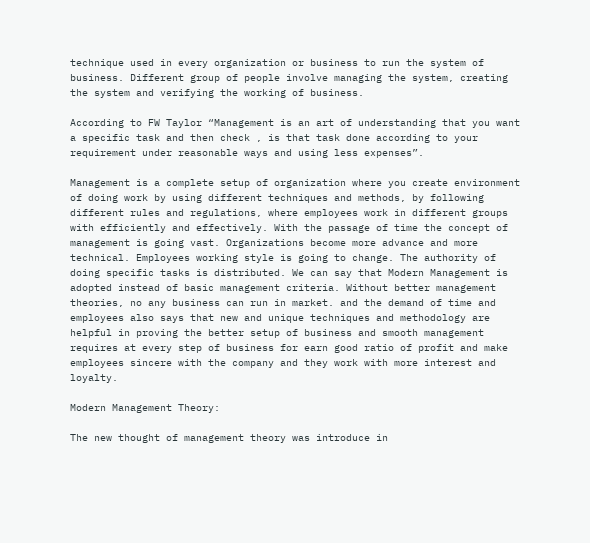technique used in every organization or business to run the system of business. Different group of people involve managing the system, creating the system and verifying the working of business.

According to FW Taylor “Management is an art of understanding that you want a specific task and then check , is that task done according to your requirement under reasonable ways and using less expenses”.

Management is a complete setup of organization where you create environment of doing work by using different techniques and methods, by following different rules and regulations, where employees work in different groups with efficiently and effectively. With the passage of time the concept of management is going vast. Organizations become more advance and more technical. Employees working style is going to change. The authority of doing specific tasks is distributed. We can say that Modern Management is adopted instead of basic management criteria. Without better management theories, no any business can run in market. and the demand of time and employees also says that new and unique techniques and methodology are helpful in proving the better setup of business and smooth management requires at every step of business for earn good ratio of profit and make employees sincere with the company and they work with more interest and loyalty.

Modern Management Theory:

The new thought of management theory was introduce in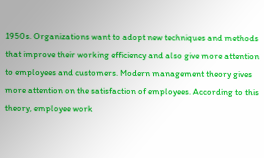1950s. Organizations want to adopt new techniques and methods that improve their working efficiency and also give more attention to employees and customers. Modern management theory gives more attention on the satisfaction of employees. According to this theory, employee work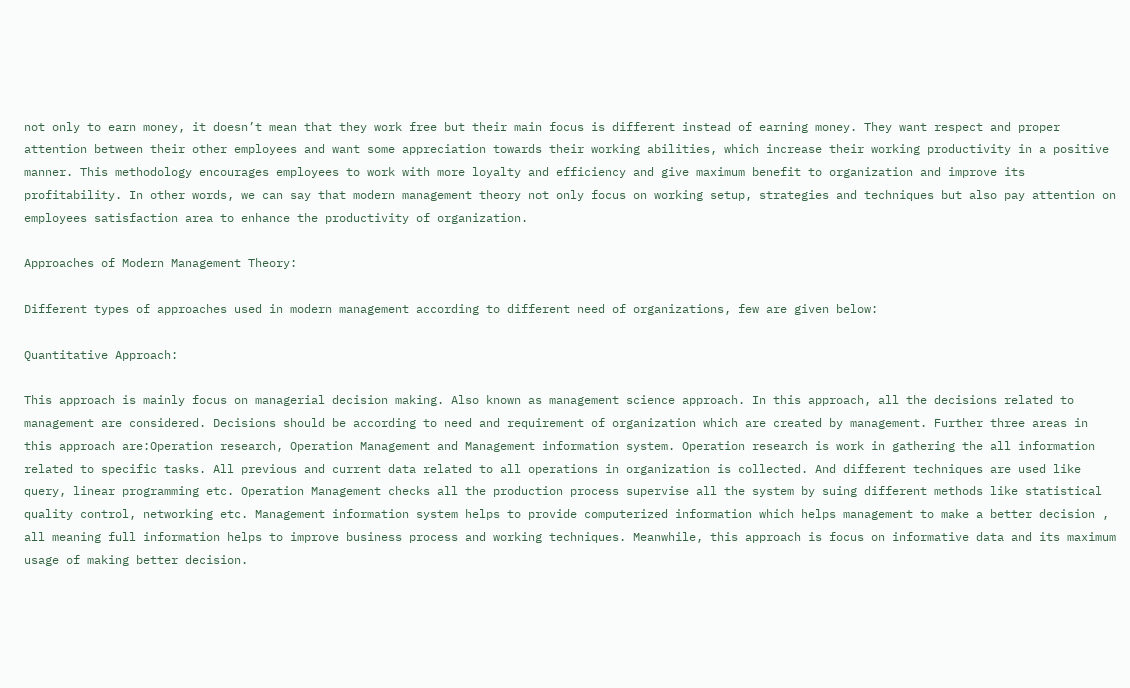not only to earn money, it doesn’t mean that they work free but their main focus is different instead of earning money. They want respect and proper attention between their other employees and want some appreciation towards their working abilities, which increase their working productivity in a positive manner. This methodology encourages employees to work with more loyalty and efficiency and give maximum benefit to organization and improve its profitability. In other words, we can say that modern management theory not only focus on working setup, strategies and techniques but also pay attention on employees satisfaction area to enhance the productivity of organization.

Approaches of Modern Management Theory:

Different types of approaches used in modern management according to different need of organizations, few are given below:

Quantitative Approach:

This approach is mainly focus on managerial decision making. Also known as management science approach. In this approach, all the decisions related to management are considered. Decisions should be according to need and requirement of organization which are created by management. Further three areas in this approach are:Operation research, Operation Management and Management information system. Operation research is work in gathering the all information related to specific tasks. All previous and current data related to all operations in organization is collected. And different techniques are used like query, linear programming etc. Operation Management checks all the production process supervise all the system by suing different methods like statistical quality control, networking etc. Management information system helps to provide computerized information which helps management to make a better decision , all meaning full information helps to improve business process and working techniques. Meanwhile, this approach is focus on informative data and its maximum usage of making better decision.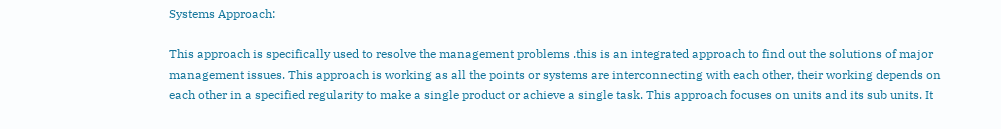Systems Approach:

This approach is specifically used to resolve the management problems .this is an integrated approach to find out the solutions of major management issues. This approach is working as all the points or systems are interconnecting with each other, their working depends on each other in a specified regularity to make a single product or achieve a single task. This approach focuses on units and its sub units. It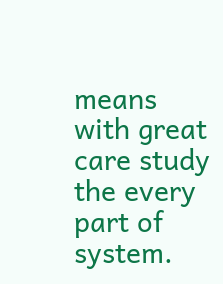means with great care study the every part of system.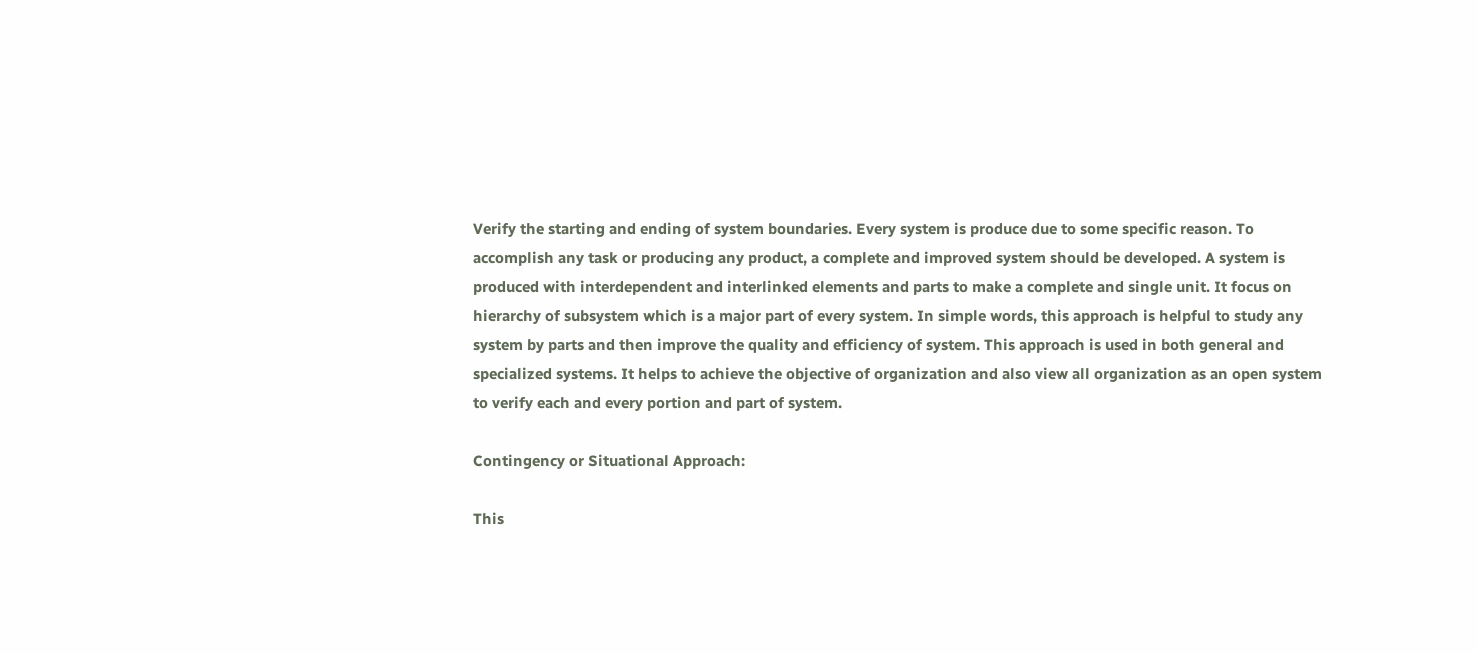Verify the starting and ending of system boundaries. Every system is produce due to some specific reason. To accomplish any task or producing any product, a complete and improved system should be developed. A system is produced with interdependent and interlinked elements and parts to make a complete and single unit. It focus on hierarchy of subsystem which is a major part of every system. In simple words, this approach is helpful to study any system by parts and then improve the quality and efficiency of system. This approach is used in both general and specialized systems. It helps to achieve the objective of organization and also view all organization as an open system to verify each and every portion and part of system.

Contingency or Situational Approach:

This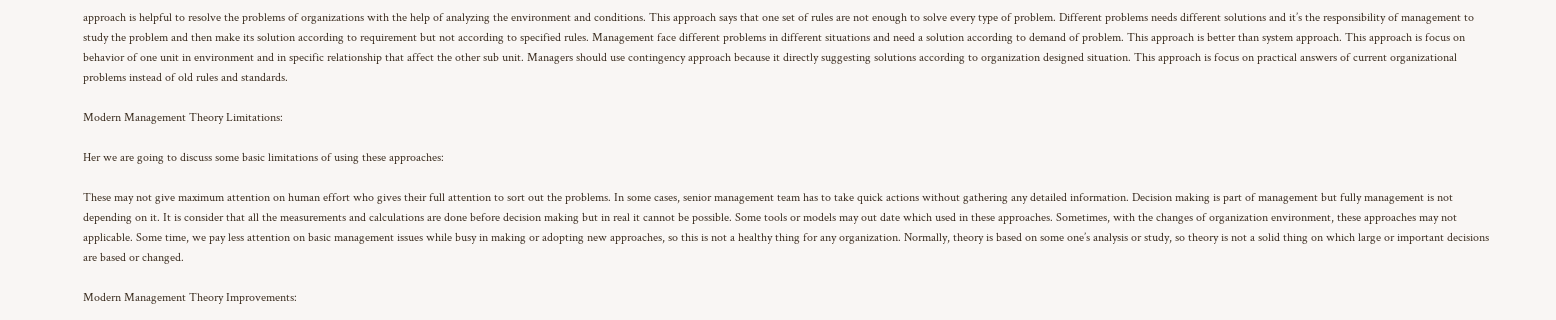approach is helpful to resolve the problems of organizations with the help of analyzing the environment and conditions. This approach says that one set of rules are not enough to solve every type of problem. Different problems needs different solutions and it’s the responsibility of management to study the problem and then make its solution according to requirement but not according to specified rules. Management face different problems in different situations and need a solution according to demand of problem. This approach is better than system approach. This approach is focus on behavior of one unit in environment and in specific relationship that affect the other sub unit. Managers should use contingency approach because it directly suggesting solutions according to organization designed situation. This approach is focus on practical answers of current organizational problems instead of old rules and standards.

Modern Management Theory Limitations:

Her we are going to discuss some basic limitations of using these approaches:

These may not give maximum attention on human effort who gives their full attention to sort out the problems. In some cases, senior management team has to take quick actions without gathering any detailed information. Decision making is part of management but fully management is not depending on it. It is consider that all the measurements and calculations are done before decision making but in real it cannot be possible. Some tools or models may out date which used in these approaches. Sometimes, with the changes of organization environment, these approaches may not applicable. Some time, we pay less attention on basic management issues while busy in making or adopting new approaches, so this is not a healthy thing for any organization. Normally, theory is based on some one’s analysis or study, so theory is not a solid thing on which large or important decisions are based or changed.

Modern Management Theory Improvements: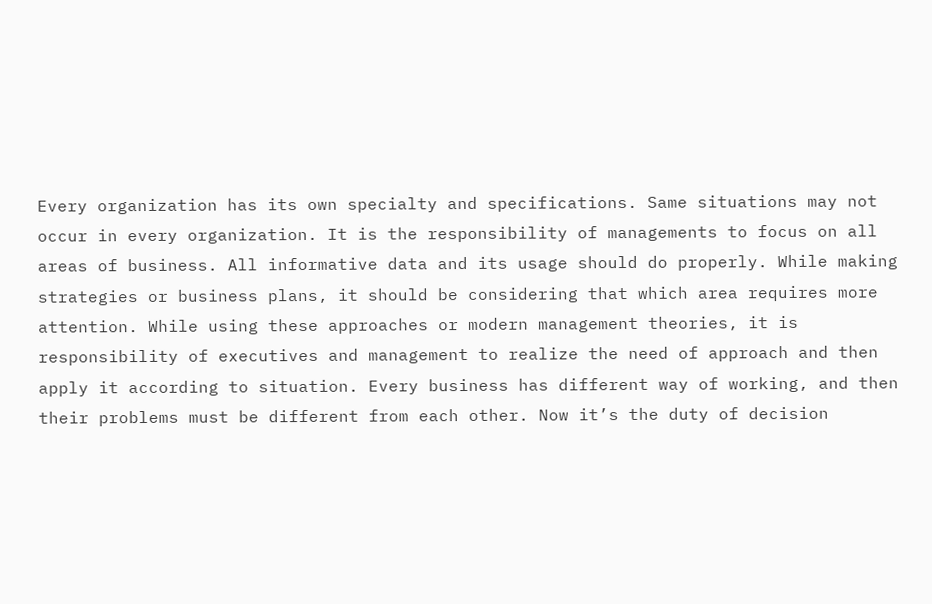Every organization has its own specialty and specifications. Same situations may not occur in every organization. It is the responsibility of managements to focus on all areas of business. All informative data and its usage should do properly. While making strategies or business plans, it should be considering that which area requires more attention. While using these approaches or modern management theories, it is responsibility of executives and management to realize the need of approach and then apply it according to situation. Every business has different way of working, and then their problems must be different from each other. Now it’s the duty of decision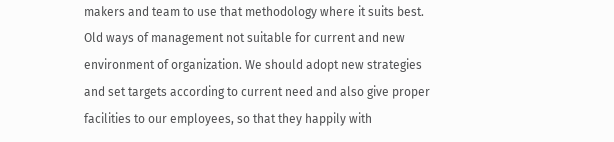makers and team to use that methodology where it suits best. Old ways of management not suitable for current and new environment of organization. We should adopt new strategies and set targets according to current need and also give proper facilities to our employees, so that they happily with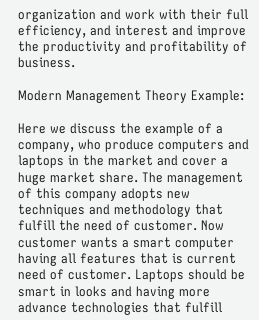organization and work with their full efficiency, and interest and improve the productivity and profitability of business.

Modern Management Theory Example:

Here we discuss the example of a company, who produce computers and laptops in the market and cover a huge market share. The management of this company adopts new techniques and methodology that fulfill the need of customer. Now customer wants a smart computer having all features that is current need of customer. Laptops should be smart in looks and having more advance technologies that fulfill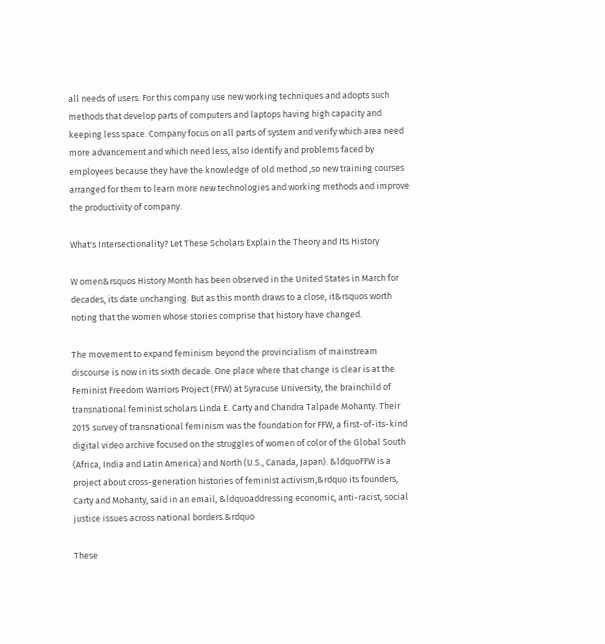all needs of users. For this company use new working techniques and adopts such methods that develop parts of computers and laptops having high capacity and keeping less space. Company focus on all parts of system and verify which area need more advancement and which need less, also identify and problems faced by employees because they have the knowledge of old method ,so new training courses arranged for them to learn more new technologies and working methods and improve the productivity of company.

What's Intersectionality? Let These Scholars Explain the Theory and Its History

W omen&rsquos History Month has been observed in the United States in March for decades, its date unchanging. But as this month draws to a close, it&rsquos worth noting that the women whose stories comprise that history have changed.

The movement to expand feminism beyond the provincialism of mainstream discourse is now in its sixth decade. One place where that change is clear is at the Feminist Freedom Warriors Project (FFW) at Syracuse University, the brainchild of transnational feminist scholars Linda E. Carty and Chandra Talpade Mohanty. Their 2015 survey of transnational feminism was the foundation for FFW, a first-of-its-kind digital video archive focused on the struggles of women of color of the Global South (Africa, India and Latin America) and North (U.S., Canada, Japan). &ldquoFFW is a project about cross-generation histories of feminist activism,&rdquo its founders, Carty and Mohanty, said in an email, &ldquoaddressing economic, anti-racist, social justice issues across national borders.&rdquo

These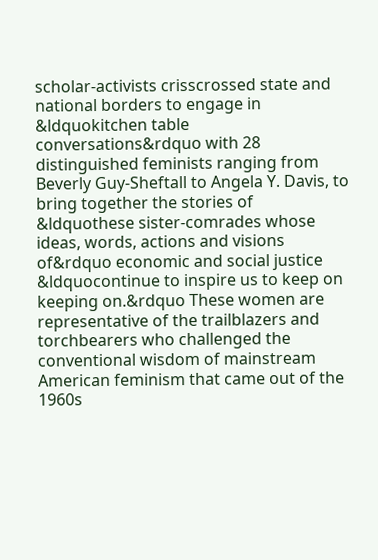scholar-activists crisscrossed state and national borders to engage in &ldquokitchen table conversations&rdquo with 28 distinguished feminists ranging from Beverly Guy-Sheftall to Angela Y. Davis, to bring together the stories of &ldquothese sister-comrades whose ideas, words, actions and visions of&rdquo economic and social justice &ldquocontinue to inspire us to keep on keeping on.&rdquo These women are representative of the trailblazers and torchbearers who challenged the conventional wisdom of mainstream American feminism that came out of the 1960s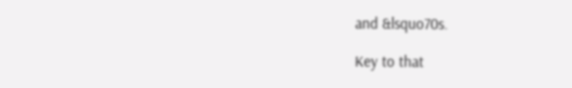and &lsquo70s.

Key to that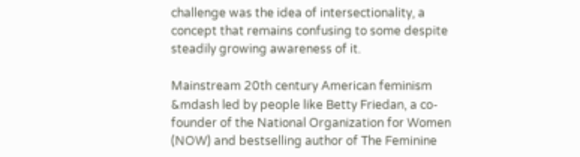challenge was the idea of intersectionality, a concept that remains confusing to some despite steadily growing awareness of it.

Mainstream 20th century American feminism &mdash led by people like Betty Friedan, a co-founder of the National Organization for Women (NOW) and bestselling author of The Feminine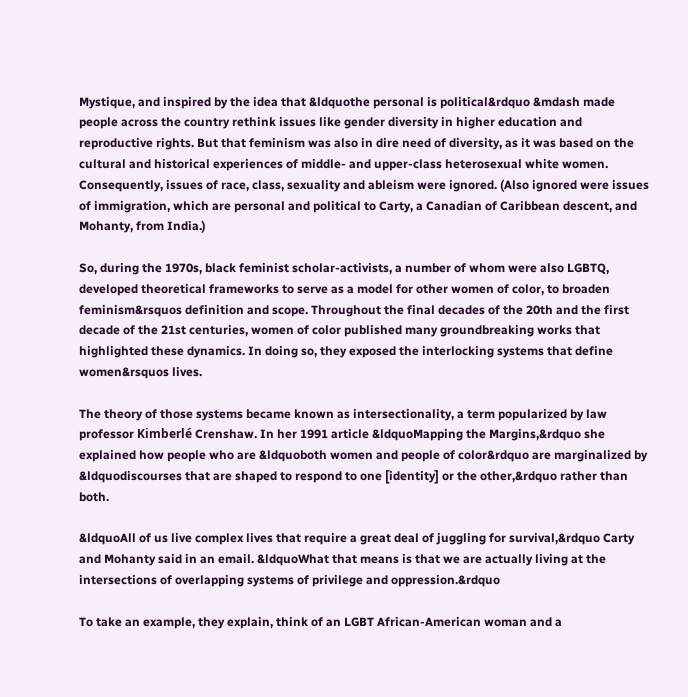Mystique, and inspired by the idea that &ldquothe personal is political&rdquo &mdash made people across the country rethink issues like gender diversity in higher education and reproductive rights. But that feminism was also in dire need of diversity, as it was based on the cultural and historical experiences of middle- and upper-class heterosexual white women. Consequently, issues of race, class, sexuality and ableism were ignored. (Also ignored were issues of immigration, which are personal and political to Carty, a Canadian of Caribbean descent, and Mohanty, from India.)

So, during the 1970s, black feminist scholar-activists, a number of whom were also LGBTQ, developed theoretical frameworks to serve as a model for other women of color, to broaden feminism&rsquos definition and scope. Throughout the final decades of the 20th and the first decade of the 21st centuries, women of color published many groundbreaking works that highlighted these dynamics. In doing so, they exposed the interlocking systems that define women&rsquos lives.

The theory of those systems became known as intersectionality, a term popularized by law professor Kimberlé Crenshaw. In her 1991 article &ldquoMapping the Margins,&rdquo she explained how people who are &ldquoboth women and people of color&rdquo are marginalized by &ldquodiscourses that are shaped to respond to one [identity] or the other,&rdquo rather than both.

&ldquoAll of us live complex lives that require a great deal of juggling for survival,&rdquo Carty and Mohanty said in an email. &ldquoWhat that means is that we are actually living at the intersections of overlapping systems of privilege and oppression.&rdquo

To take an example, they explain, think of an LGBT African-American woman and a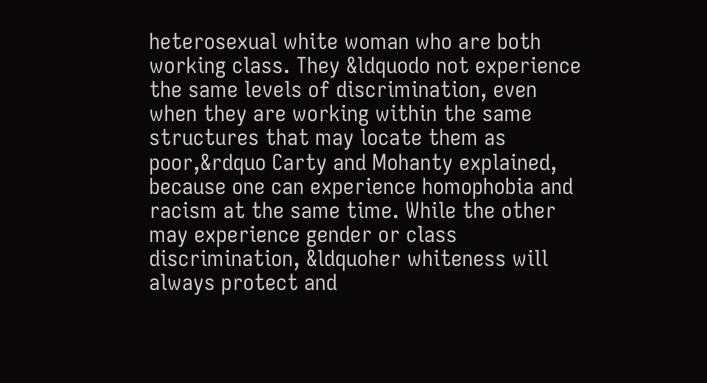heterosexual white woman who are both working class. They &ldquodo not experience the same levels of discrimination, even when they are working within the same structures that may locate them as poor,&rdquo Carty and Mohanty explained, because one can experience homophobia and racism at the same time. While the other may experience gender or class discrimination, &ldquoher whiteness will always protect and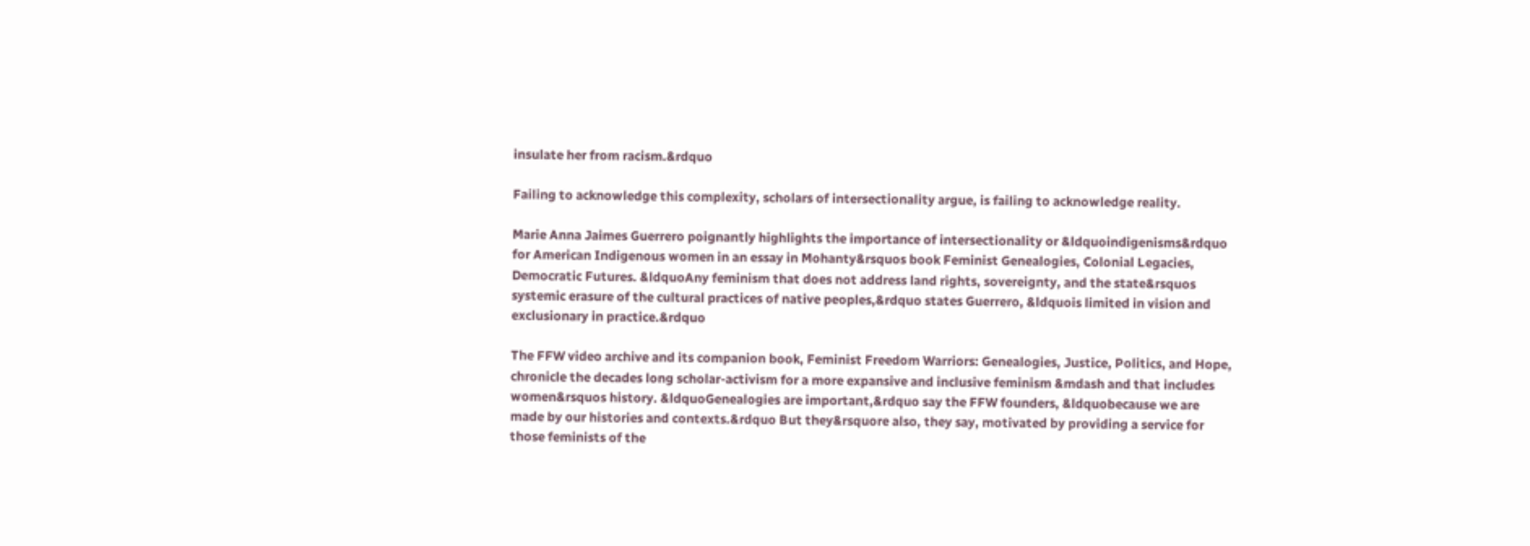insulate her from racism.&rdquo

Failing to acknowledge this complexity, scholars of intersectionality argue, is failing to acknowledge reality.

Marie Anna Jaimes Guerrero poignantly highlights the importance of intersectionality or &ldquoindigenisms&rdquo for American Indigenous women in an essay in Mohanty&rsquos book Feminist Genealogies, Colonial Legacies, Democratic Futures. &ldquoAny feminism that does not address land rights, sovereignty, and the state&rsquos systemic erasure of the cultural practices of native peoples,&rdquo states Guerrero, &ldquois limited in vision and exclusionary in practice.&rdquo

The FFW video archive and its companion book, Feminist Freedom Warriors: Genealogies, Justice, Politics, and Hope, chronicle the decades long scholar-activism for a more expansive and inclusive feminism &mdash and that includes women&rsquos history. &ldquoGenealogies are important,&rdquo say the FFW founders, &ldquobecause we are made by our histories and contexts.&rdquo But they&rsquore also, they say, motivated by providing a service for those feminists of the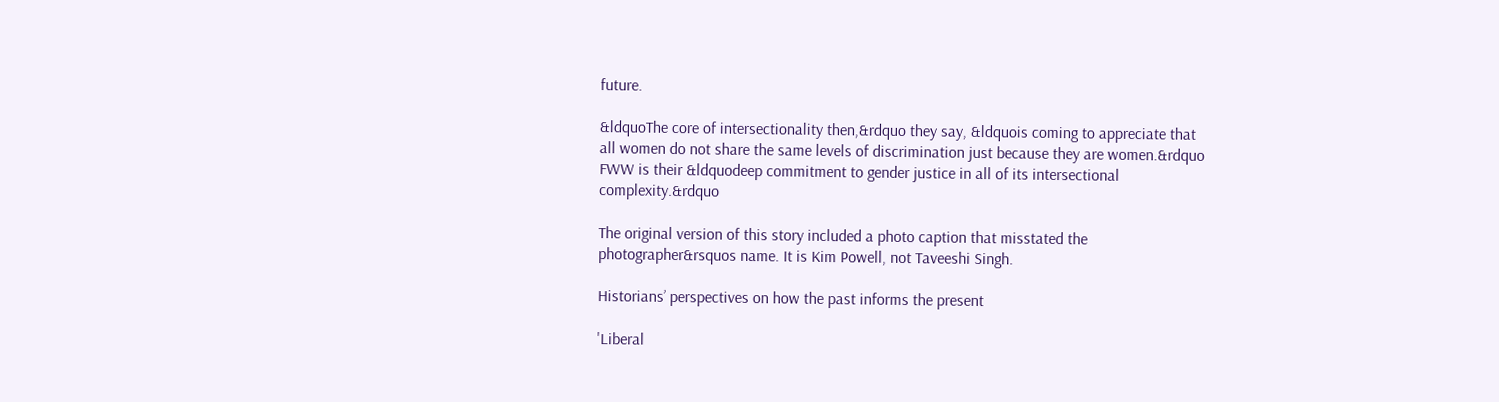future.

&ldquoThe core of intersectionality then,&rdquo they say, &ldquois coming to appreciate that all women do not share the same levels of discrimination just because they are women.&rdquo FWW is their &ldquodeep commitment to gender justice in all of its intersectional complexity.&rdquo

The original version of this story included a photo caption that misstated the photographer&rsquos name. It is Kim Powell, not Taveeshi Singh.

Historians’ perspectives on how the past informs the present

'Liberal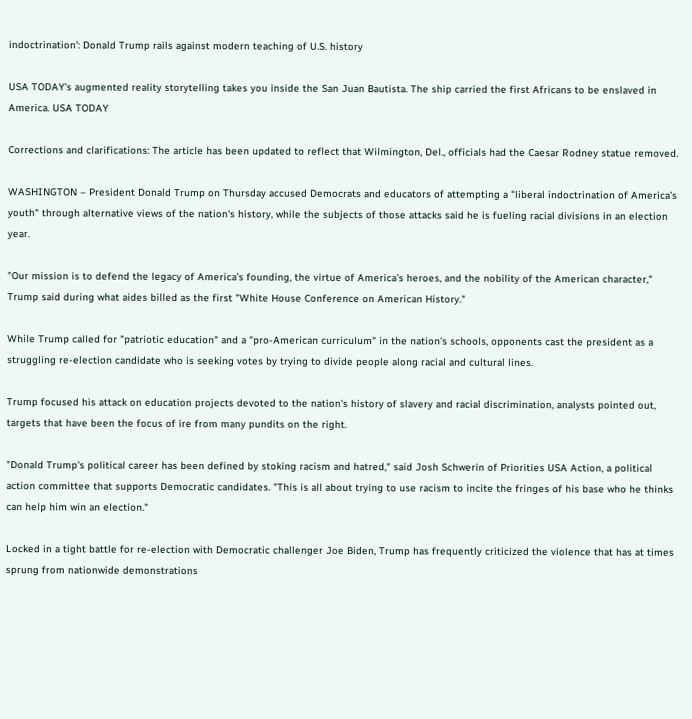indoctrination': Donald Trump rails against modern teaching of U.S. history

USA TODAY's augmented reality storytelling takes you inside the San Juan Bautista. The ship carried the first Africans to be enslaved in America. USA TODAY

Corrections and clarifications: The article has been updated to reflect that Wilmington, Del., officials had the Caesar Rodney statue removed.

WASHINGTON – President Donald Trump on Thursday accused Democrats and educators of attempting a "liberal indoctrination of America’s youth" through alternative views of the nation's history, while the subjects of those attacks said he is fueling racial divisions in an election year.

"Our mission is to defend the legacy of America’s founding, the virtue of America’s heroes, and the nobility of the American character," Trump said during what aides billed as the first "White House Conference on American History."

While Trump called for "patriotic education" and a "pro-American curriculum" in the nation's schools, opponents cast the president as a struggling re-election candidate who is seeking votes by trying to divide people along racial and cultural lines.

Trump focused his attack on education projects devoted to the nation's history of slavery and racial discrimination, analysts pointed out, targets that have been the focus of ire from many pundits on the right.

"Donald Trump's political career has been defined by stoking racism and hatred," said Josh Schwerin of Priorities USA Action, a political action committee that supports Democratic candidates. "This is all about trying to use racism to incite the fringes of his base who he thinks can help him win an election."

Locked in a tight battle for re-election with Democratic challenger Joe Biden, Trump has frequently criticized the violence that has at times sprung from nationwide demonstrations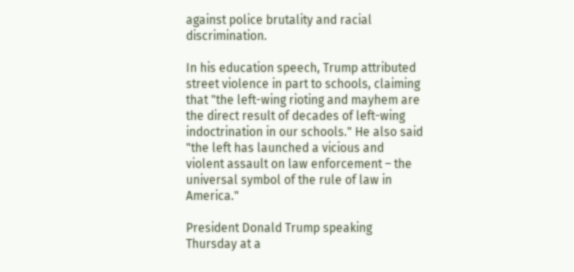against police brutality and racial discrimination.

In his education speech, Trump attributed street violence in part to schools, claiming that "the left-wing rioting and mayhem are the direct result of decades of left-wing indoctrination in our schools." He also said "the left has launched a vicious and violent assault on law enforcement – the universal symbol of the rule of law in America."

President Donald Trump speaking Thursday at a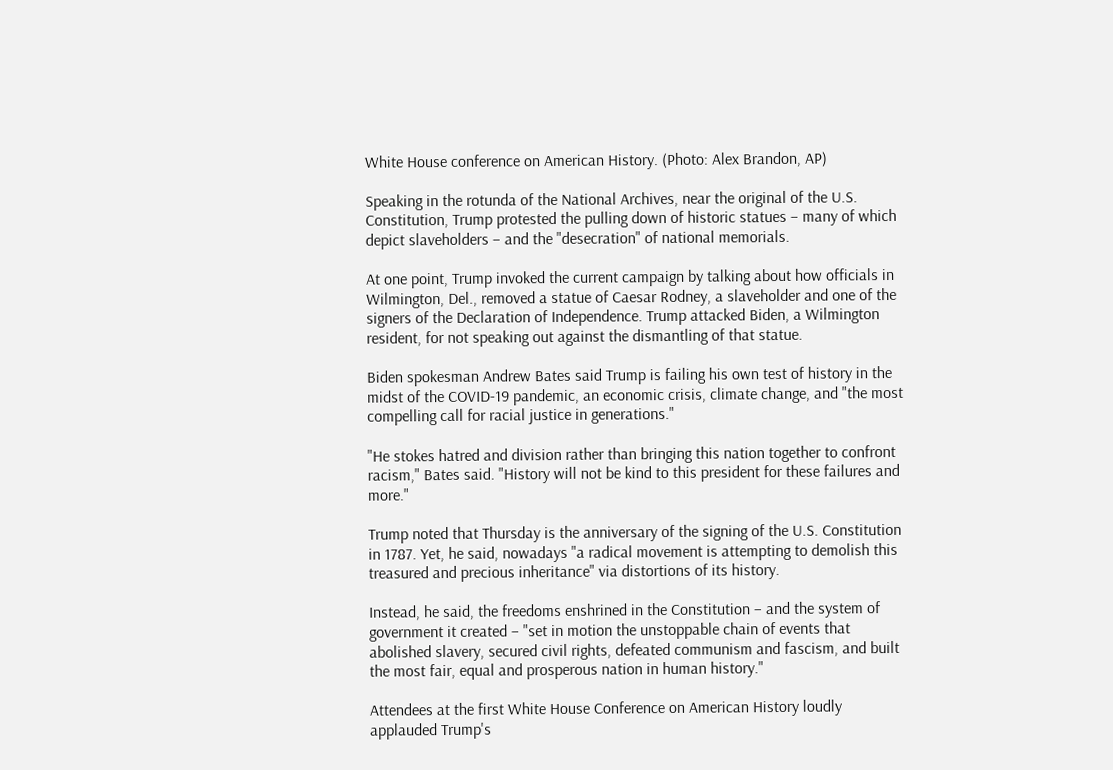White House conference on American History. (Photo: Alex Brandon, AP)

Speaking in the rotunda of the National Archives, near the original of the U.S. Constitution, Trump protested the pulling down of historic statues – many of which depict slaveholders – and the "desecration" of national memorials.

At one point, Trump invoked the current campaign by talking about how officials in Wilmington, Del., removed a statue of Caesar Rodney, a slaveholder and one of the signers of the Declaration of Independence. Trump attacked Biden, a Wilmington resident, for not speaking out against the dismantling of that statue.

Biden spokesman Andrew Bates said Trump is failing his own test of history in the midst of the COVID-19 pandemic, an economic crisis, climate change, and "the most compelling call for racial justice in generations."

"He stokes hatred and division rather than bringing this nation together to confront racism," Bates said. "History will not be kind to this president for these failures and more."

Trump noted that Thursday is the anniversary of the signing of the U.S. Constitution in 1787. Yet, he said, nowadays "a radical movement is attempting to demolish this treasured and precious inheritance" via distortions of its history.

Instead, he said, the freedoms enshrined in the Constitution – and the system of government it created – "set in motion the unstoppable chain of events that abolished slavery, secured civil rights, defeated communism and fascism, and built the most fair, equal and prosperous nation in human history."

Attendees at the first White House Conference on American History loudly applauded Trump's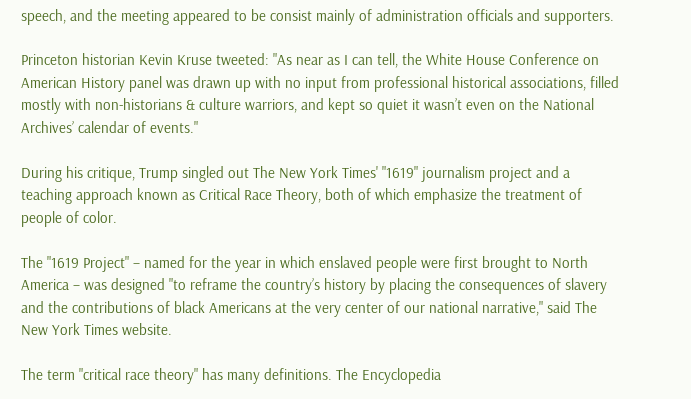speech, and the meeting appeared to be consist mainly of administration officials and supporters.

Princeton historian Kevin Kruse tweeted: "As near as I can tell, the White House Conference on American History panel was drawn up with no input from professional historical associations, filled mostly with non-historians & culture warriors, and kept so quiet it wasn’t even on the National Archives’ calendar of events."

During his critique, Trump singled out The New York Times' "1619" journalism project and a teaching approach known as Critical Race Theory, both of which emphasize the treatment of people of color.

The "1619 Project" – named for the year in which enslaved people were first brought to North America – was designed "to reframe the country’s history by placing the consequences of slavery and the contributions of black Americans at the very center of our national narrative," said The New York Times website.

The term "critical race theory" has many definitions. The Encyclopedia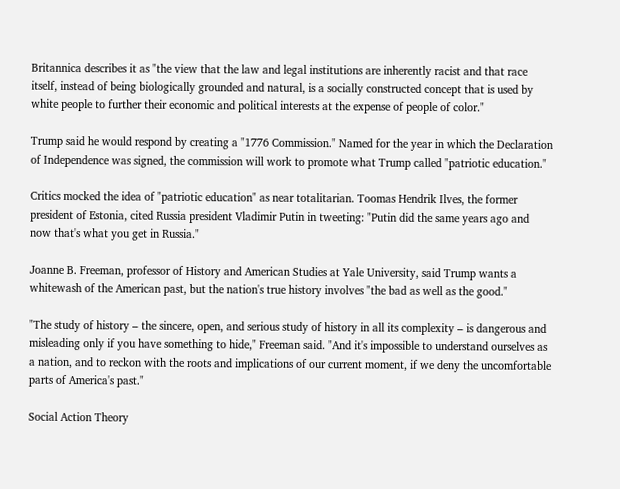Britannica describes it as "the view that the law and legal institutions are inherently racist and that race itself, instead of being biologically grounded and natural, is a socially constructed concept that is used by white people to further their economic and political interests at the expense of people of color."

Trump said he would respond by creating a "1776 Commission." Named for the year in which the Declaration of Independence was signed, the commission will work to promote what Trump called "patriotic education."

Critics mocked the idea of "patriotic education" as near totalitarian. Toomas Hendrik Ilves, the former president of Estonia, cited Russia president Vladimir Putin in tweeting: "Putin did the same years ago and now that's what you get in Russia."

Joanne B. Freeman, professor of History and American Studies at Yale University, said Trump wants a whitewash of the American past, but the nation's true history involves "the bad as well as the good."

"The study of history – the sincere, open, and serious study of history in all its complexity – is dangerous and misleading only if you have something to hide," Freeman said. "And it's impossible to understand ourselves as a nation, and to reckon with the roots and implications of our current moment, if we deny the uncomfortable parts of America's past."

Social Action Theory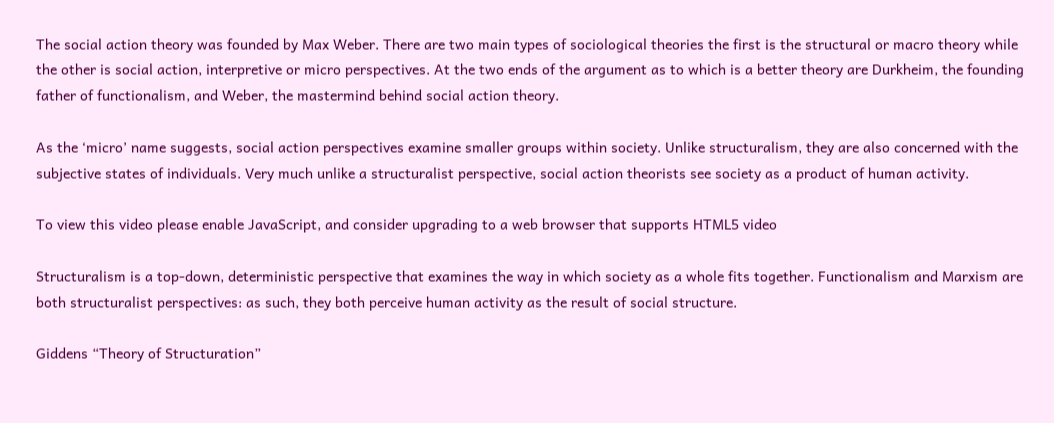The social action theory was founded by Max Weber. There are two main types of sociological theories the first is the structural or macro theory while the other is social action, interpretive or micro perspectives. At the two ends of the argument as to which is a better theory are Durkheim, the founding father of functionalism, and Weber, the mastermind behind social action theory.

As the ‘micro’ name suggests, social action perspectives examine smaller groups within society. Unlike structuralism, they are also concerned with the subjective states of individuals. Very much unlike a structuralist perspective, social action theorists see society as a product of human activity.

To view this video please enable JavaScript, and consider upgrading to a web browser that supports HTML5 video

Structuralism is a top-down, deterministic perspective that examines the way in which society as a whole fits together. Functionalism and Marxism are both structuralist perspectives: as such, they both perceive human activity as the result of social structure.

Giddens “Theory of Structuration”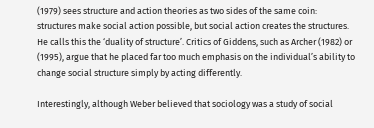(1979) sees structure and action theories as two sides of the same coin: structures make social action possible, but social action creates the structures. He calls this the ‘duality of structure’. Critics of Giddens, such as Archer (1982) or (1995), argue that he placed far too much emphasis on the individual’s ability to change social structure simply by acting differently.

Interestingly, although Weber believed that sociology was a study of social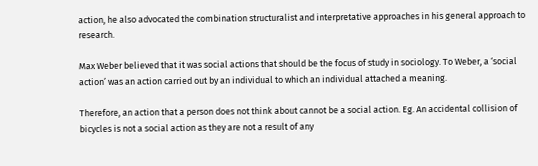action, he also advocated the combination structuralist and interpretative approaches in his general approach to research.

Max Weber believed that it was social actions that should be the focus of study in sociology. To Weber, a ‘social action’ was an action carried out by an individual to which an individual attached a meaning.

Therefore, an action that a person does not think about cannot be a social action. Eg. An accidental collision of bicycles is not a social action as they are not a result of any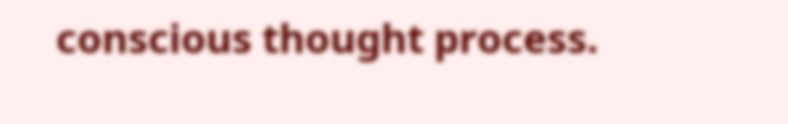conscious thought process.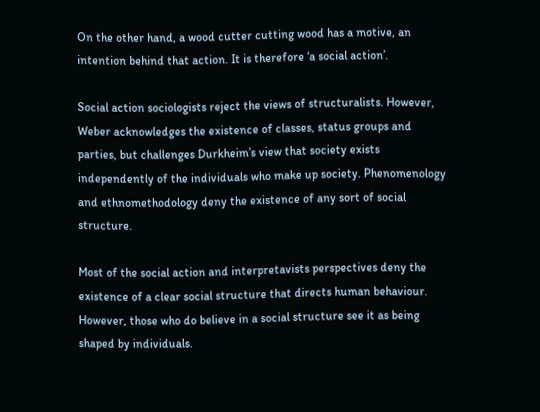On the other hand, a wood cutter cutting wood has a motive, an intention behind that action. It is therefore ‘a social action’.

Social action sociologists reject the views of structuralists. However, Weber acknowledges the existence of classes, status groups and parties, but challenges Durkheim’s view that society exists independently of the individuals who make up society. Phenomenology and ethnomethodology deny the existence of any sort of social structure.

Most of the social action and interpretavists perspectives deny the existence of a clear social structure that directs human behaviour. However, those who do believe in a social structure see it as being shaped by individuals.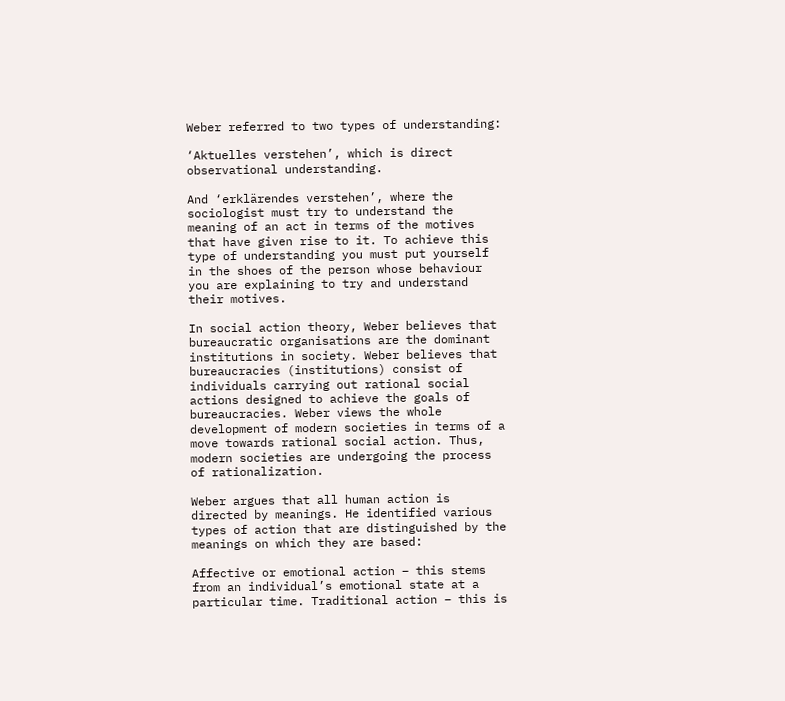Weber referred to two types of understanding:

‘Aktuelles verstehen’, which is direct observational understanding.

And ‘erklärendes verstehen’, where the sociologist must try to understand the meaning of an act in terms of the motives that have given rise to it. To achieve this type of understanding you must put yourself in the shoes of the person whose behaviour you are explaining to try and understand their motives.

In social action theory, Weber believes that bureaucratic organisations are the dominant institutions in society. Weber believes that bureaucracies (institutions) consist of individuals carrying out rational social actions designed to achieve the goals of bureaucracies. Weber views the whole development of modern societies in terms of a move towards rational social action. Thus, modern societies are undergoing the process of rationalization.

Weber argues that all human action is directed by meanings. He identified various types of action that are distinguished by the meanings on which they are based:

Affective or emotional action – this stems from an individual’s emotional state at a particular time. Traditional action – this is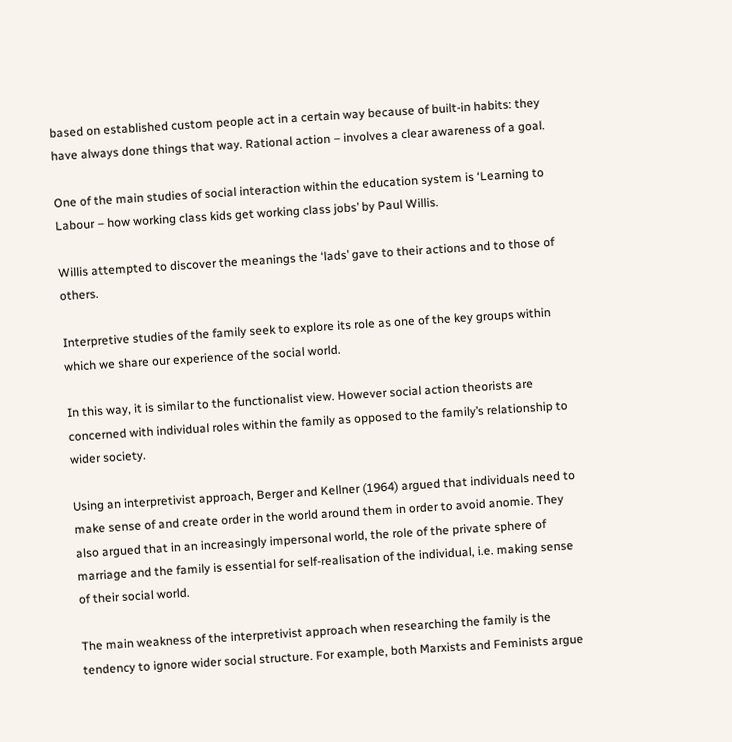based on established custom people act in a certain way because of built-in habits: they have always done things that way. Rational action – involves a clear awareness of a goal.

One of the main studies of social interaction within the education system is ‘Learning to Labour – how working class kids get working class jobs’ by Paul Willis.

Willis attempted to discover the meanings the ‘lads’ gave to their actions and to those of others.

Interpretive studies of the family seek to explore its role as one of the key groups within which we share our experience of the social world.

In this way, it is similar to the functionalist view. However social action theorists are concerned with individual roles within the family as opposed to the family’s relationship to wider society.

Using an interpretivist approach, Berger and Kellner (1964) argued that individuals need to make sense of and create order in the world around them in order to avoid anomie. They also argued that in an increasingly impersonal world, the role of the private sphere of marriage and the family is essential for self-realisation of the individual, i.e. making sense of their social world.

The main weakness of the interpretivist approach when researching the family is the tendency to ignore wider social structure. For example, both Marxists and Feminists argue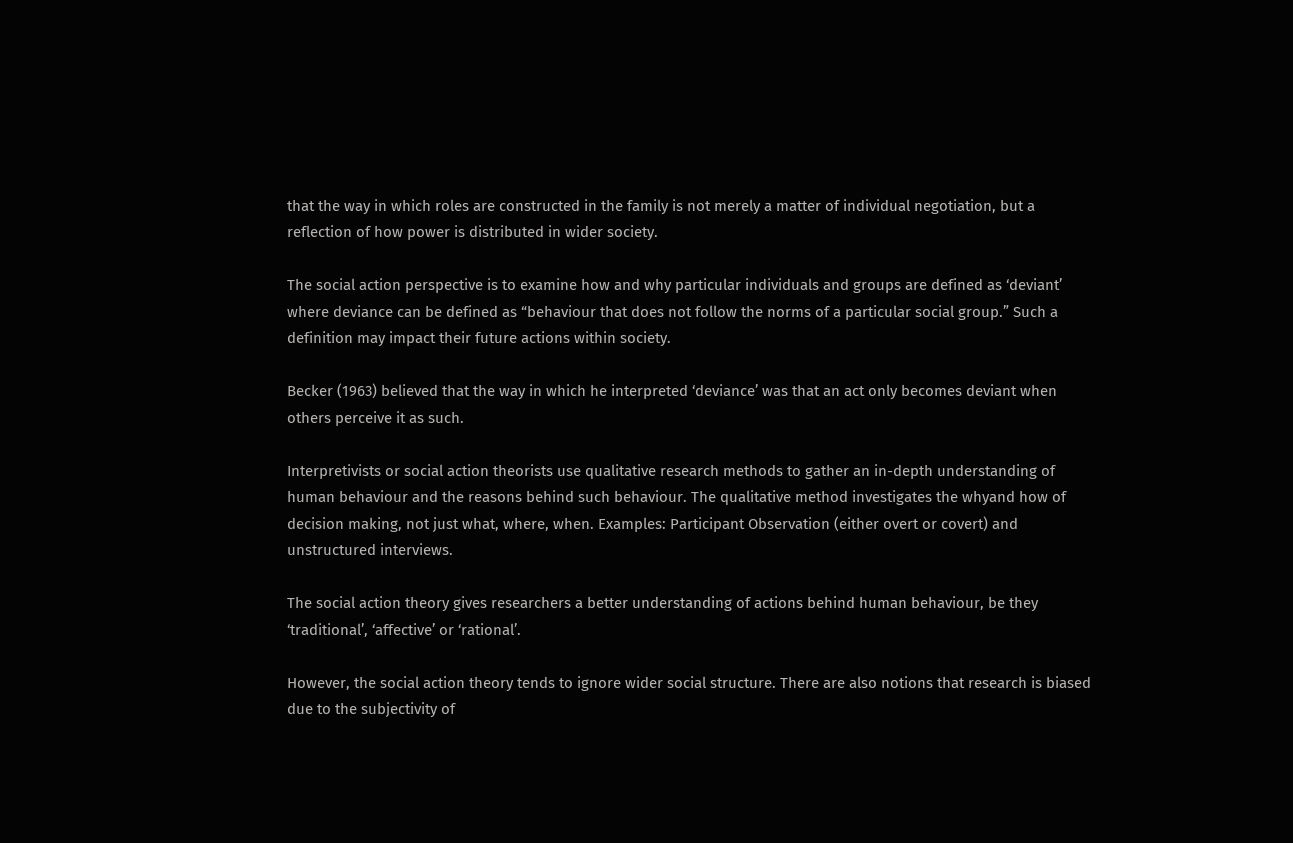that the way in which roles are constructed in the family is not merely a matter of individual negotiation, but a reflection of how power is distributed in wider society.

The social action perspective is to examine how and why particular individuals and groups are defined as ‘deviant’ where deviance can be defined as “behaviour that does not follow the norms of a particular social group.” Such a definition may impact their future actions within society.

Becker (1963) believed that the way in which he interpreted ‘deviance’ was that an act only becomes deviant when others perceive it as such.

Interpretivists or social action theorists use qualitative research methods to gather an in-depth understanding of human behaviour and the reasons behind such behaviour. The qualitative method investigates the whyand how of decision making, not just what, where, when. Examples: Participant Observation (either overt or covert) and unstructured interviews.

The social action theory gives researchers a better understanding of actions behind human behaviour, be they ‘traditional’, ‘affective’ or ‘rational’.

However, the social action theory tends to ignore wider social structure. There are also notions that research is biased due to the subjectivity of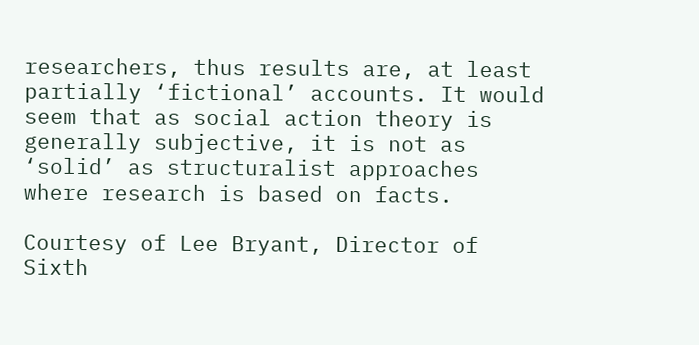researchers, thus results are, at least partially ‘fictional’ accounts. It would seem that as social action theory is generally subjective, it is not as ‘solid’ as structuralist approaches where research is based on facts.

Courtesy of Lee Bryant, Director of Sixth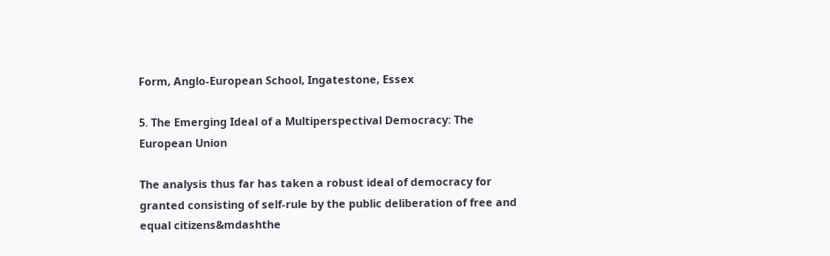Form, Anglo-European School, Ingatestone, Essex

5. The Emerging Ideal of a Multiperspectival Democracy: The European Union

The analysis thus far has taken a robust ideal of democracy for granted consisting of self-rule by the public deliberation of free and equal citizens&mdashthe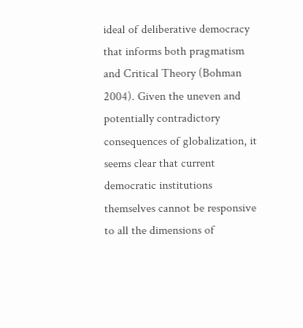ideal of deliberative democracy that informs both pragmatism and Critical Theory (Bohman 2004). Given the uneven and potentially contradictory consequences of globalization, it seems clear that current democratic institutions themselves cannot be responsive to all the dimensions of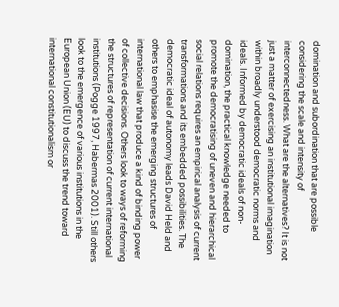domination and subordination that are possible considering the scale and intensity of interconnectedness. What are the alternatives? It is not just a matter of exercising an institutional imagination within broadly understood democratic norms and ideals. Informed by democratic ideals of non-domination, the practical knowledge needed to promote the democratising of uneven and hierarchical social relations requires an empirical analysis of current transformations and its embedded possibilities. The democratic ideal of autonomy leads David Held and others to emphasise the emerging structures of international law that produce a kind of binding power of collective decisions. Others look to ways of reforming the structures of representation of current international institutions (Pogge 1997, Habermas 2001). Still others look to the emergence of various institutions in the European Union (EU) to discuss the trend toward international constitutionalism or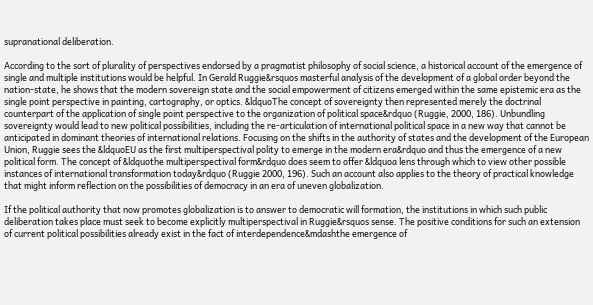supranational deliberation.

According to the sort of plurality of perspectives endorsed by a pragmatist philosophy of social science, a historical account of the emergence of single and multiple institutions would be helpful. In Gerald Ruggie&rsquos masterful analysis of the development of a global order beyond the nation-state, he shows that the modern sovereign state and the social empowerment of citizens emerged within the same epistemic era as the single point perspective in painting, cartography, or optics. &ldquoThe concept of sovereignty then represented merely the doctrinal counterpart of the application of single point perspective to the organization of political space&rdquo (Ruggie, 2000, 186). Unbundling sovereignty would lead to new political possibilities, including the re-articulation of international political space in a new way that cannot be anticipated in dominant theories of international relations. Focusing on the shifts in the authority of states and the development of the European Union, Ruggie sees the &ldquoEU as the first multiperspectival polity to emerge in the modern era&rdquo and thus the emergence of a new political form. The concept of &ldquothe multiperspectival form&rdquo does seem to offer &ldquoa lens through which to view other possible instances of international transformation today&rdquo (Ruggie 2000, 196). Such an account also applies to the theory of practical knowledge that might inform reflection on the possibilities of democracy in an era of uneven globalization.

If the political authority that now promotes globalization is to answer to democratic will formation, the institutions in which such public deliberation takes place must seek to become explicitly multiperspectival in Ruggie&rsquos sense. The positive conditions for such an extension of current political possibilities already exist in the fact of interdependence&mdashthe emergence of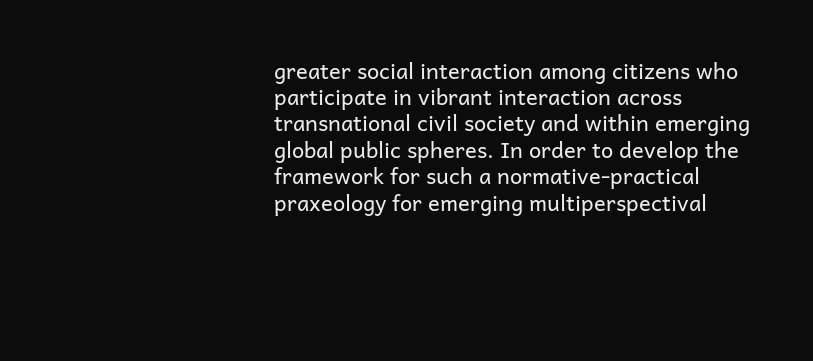greater social interaction among citizens who participate in vibrant interaction across transnational civil society and within emerging global public spheres. In order to develop the framework for such a normative-practical praxeology for emerging multiperspectival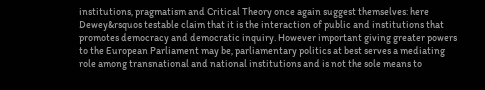institutions, pragmatism and Critical Theory once again suggest themselves: here Dewey&rsquos testable claim that it is the interaction of public and institutions that promotes democracy and democratic inquiry. However important giving greater powers to the European Parliament may be, parliamentary politics at best serves a mediating role among transnational and national institutions and is not the sole means to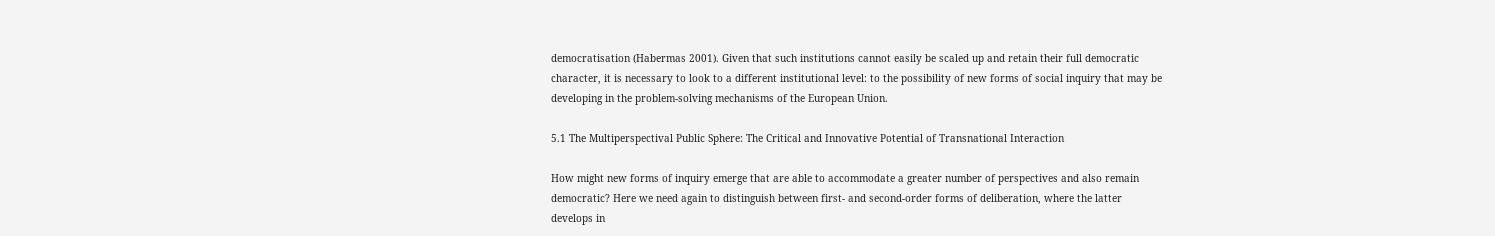democratisation (Habermas 2001). Given that such institutions cannot easily be scaled up and retain their full democratic character, it is necessary to look to a different institutional level: to the possibility of new forms of social inquiry that may be developing in the problem-solving mechanisms of the European Union.

5.1 The Multiperspectival Public Sphere: The Critical and Innovative Potential of Transnational Interaction

How might new forms of inquiry emerge that are able to accommodate a greater number of perspectives and also remain democratic? Here we need again to distinguish between first- and second-order forms of deliberation, where the latter develops in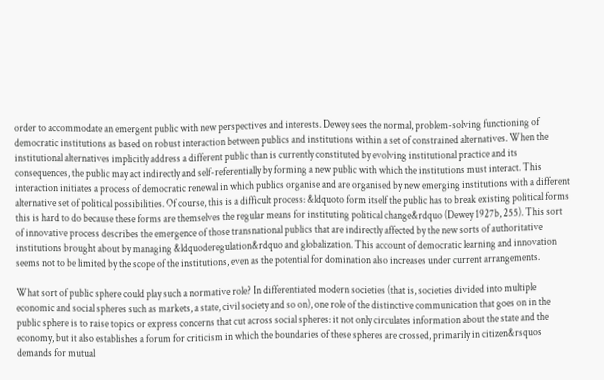order to accommodate an emergent public with new perspectives and interests. Dewey sees the normal, problem-solving functioning of democratic institutions as based on robust interaction between publics and institutions within a set of constrained alternatives. When the institutional alternatives implicitly address a different public than is currently constituted by evolving institutional practice and its consequences, the public may act indirectly and self-referentially by forming a new public with which the institutions must interact. This interaction initiates a process of democratic renewal in which publics organise and are organised by new emerging institutions with a different alternative set of political possibilities. Of course, this is a difficult process: &ldquoto form itself the public has to break existing political forms this is hard to do because these forms are themselves the regular means for instituting political change&rdquo (Dewey 1927b, 255). This sort of innovative process describes the emergence of those transnational publics that are indirectly affected by the new sorts of authoritative institutions brought about by managing &ldquoderegulation&rdquo and globalization. This account of democratic learning and innovation seems not to be limited by the scope of the institutions, even as the potential for domination also increases under current arrangements.

What sort of public sphere could play such a normative role? In differentiated modern societies (that is, societies divided into multiple economic and social spheres such as markets, a state, civil society and so on), one role of the distinctive communication that goes on in the public sphere is to raise topics or express concerns that cut across social spheres: it not only circulates information about the state and the economy, but it also establishes a forum for criticism in which the boundaries of these spheres are crossed, primarily in citizen&rsquos demands for mutual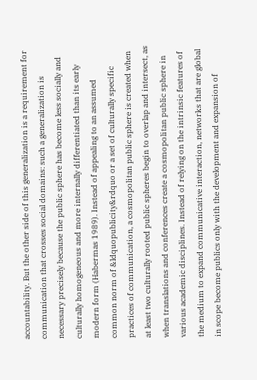accountability. But the other side of this generalization is a requirement for communication that crosses social domains: such a generalization is necessary precisely because the public sphere has become less socially and culturally homogeneous and more internally differentiated than its early modern form (Habermas 1989). Instead of appealing to an assumed common norm of &ldquopublicity&rdquo or a set of culturally specific practices of communication, a cosmopolitan public sphere is created when at least two culturally rooted public spheres begin to overlap and intersect, as when translations and conferences create a cosmopolitan public sphere in various academic disciplines. Instead of relying on the intrinsic features of the medium to expand communicative interaction, networks that are global in scope become publics only with the development and expansion of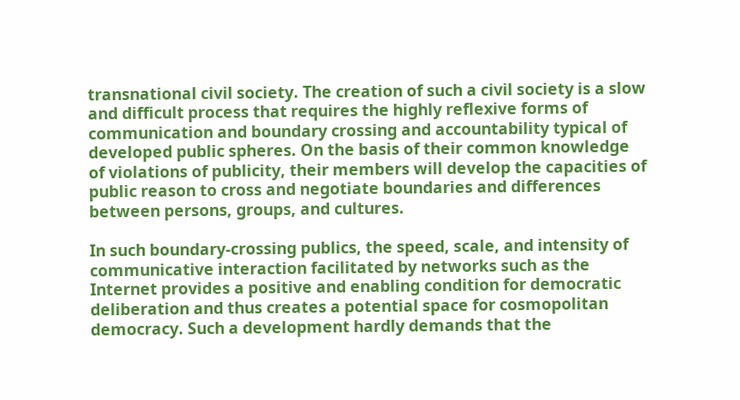transnational civil society. The creation of such a civil society is a slow and difficult process that requires the highly reflexive forms of communication and boundary crossing and accountability typical of developed public spheres. On the basis of their common knowledge of violations of publicity, their members will develop the capacities of public reason to cross and negotiate boundaries and differences between persons, groups, and cultures.

In such boundary-crossing publics, the speed, scale, and intensity of communicative interaction facilitated by networks such as the Internet provides a positive and enabling condition for democratic deliberation and thus creates a potential space for cosmopolitan democracy. Such a development hardly demands that the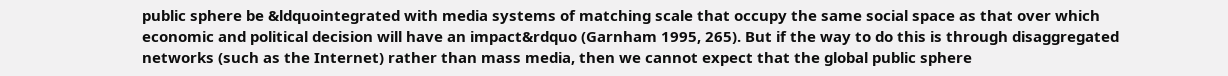public sphere be &ldquointegrated with media systems of matching scale that occupy the same social space as that over which economic and political decision will have an impact&rdquo (Garnham 1995, 265). But if the way to do this is through disaggregated networks (such as the Internet) rather than mass media, then we cannot expect that the global public sphere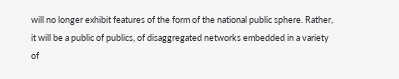will no longer exhibit features of the form of the national public sphere. Rather, it will be a public of publics, of disaggregated networks embedded in a variety of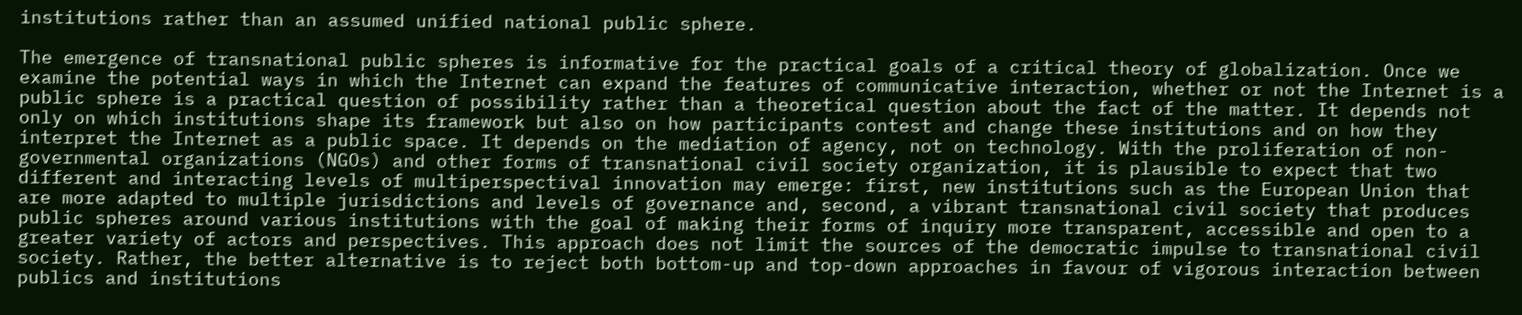institutions rather than an assumed unified national public sphere.

The emergence of transnational public spheres is informative for the practical goals of a critical theory of globalization. Once we examine the potential ways in which the Internet can expand the features of communicative interaction, whether or not the Internet is a public sphere is a practical question of possibility rather than a theoretical question about the fact of the matter. It depends not only on which institutions shape its framework but also on how participants contest and change these institutions and on how they interpret the Internet as a public space. It depends on the mediation of agency, not on technology. With the proliferation of non-governmental organizations (NGOs) and other forms of transnational civil society organization, it is plausible to expect that two different and interacting levels of multiperspectival innovation may emerge: first, new institutions such as the European Union that are more adapted to multiple jurisdictions and levels of governance and, second, a vibrant transnational civil society that produces public spheres around various institutions with the goal of making their forms of inquiry more transparent, accessible and open to a greater variety of actors and perspectives. This approach does not limit the sources of the democratic impulse to transnational civil society. Rather, the better alternative is to reject both bottom-up and top-down approaches in favour of vigorous interaction between publics and institutions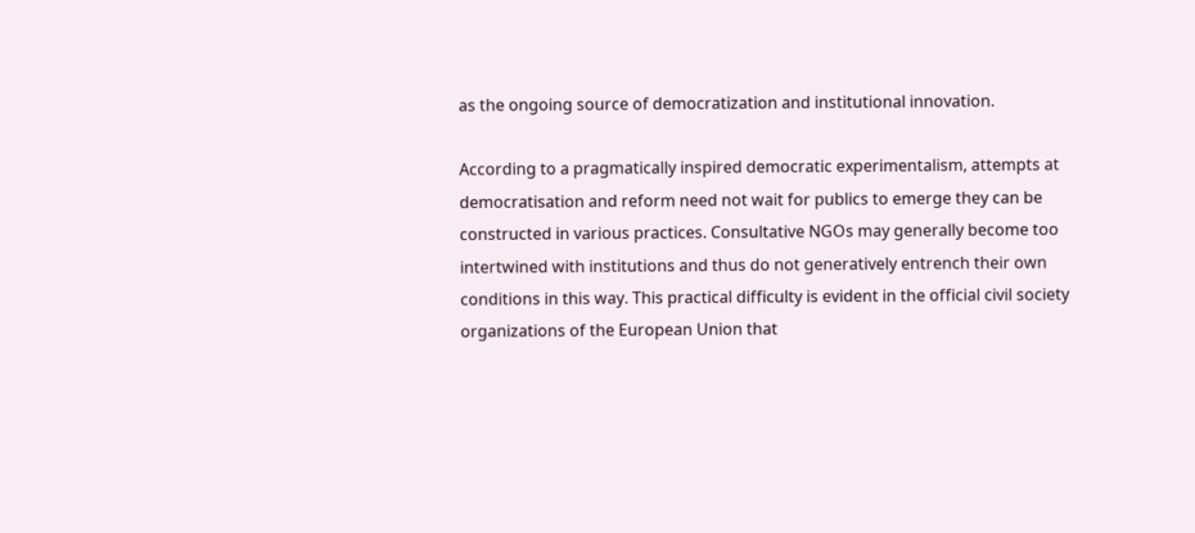as the ongoing source of democratization and institutional innovation.

According to a pragmatically inspired democratic experimentalism, attempts at democratisation and reform need not wait for publics to emerge they can be constructed in various practices. Consultative NGOs may generally become too intertwined with institutions and thus do not generatively entrench their own conditions in this way. This practical difficulty is evident in the official civil society organizations of the European Union that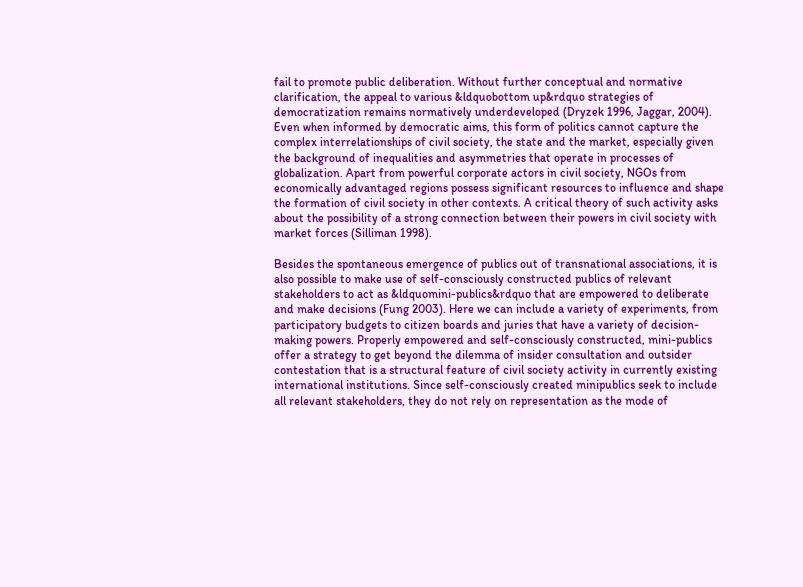fail to promote public deliberation. Without further conceptual and normative clarification, the appeal to various &ldquobottom up&rdquo strategies of democratization remains normatively underdeveloped (Dryzek 1996, Jaggar, 2004). Even when informed by democratic aims, this form of politics cannot capture the complex interrelationships of civil society, the state and the market, especially given the background of inequalities and asymmetries that operate in processes of globalization. Apart from powerful corporate actors in civil society, NGOs from economically advantaged regions possess significant resources to influence and shape the formation of civil society in other contexts. A critical theory of such activity asks about the possibility of a strong connection between their powers in civil society with market forces (Silliman 1998).

Besides the spontaneous emergence of publics out of transnational associations, it is also possible to make use of self-consciously constructed publics of relevant stakeholders to act as &ldquomini-publics&rdquo that are empowered to deliberate and make decisions (Fung 2003). Here we can include a variety of experiments, from participatory budgets to citizen boards and juries that have a variety of decision-making powers. Properly empowered and self-consciously constructed, mini-publics offer a strategy to get beyond the dilemma of insider consultation and outsider contestation that is a structural feature of civil society activity in currently existing international institutions. Since self-consciously created minipublics seek to include all relevant stakeholders, they do not rely on representation as the mode of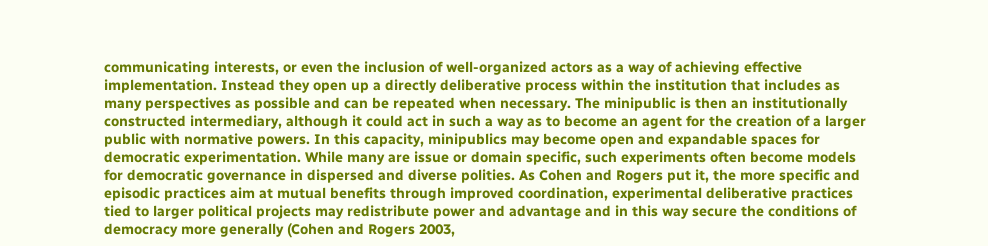communicating interests, or even the inclusion of well-organized actors as a way of achieving effective implementation. Instead they open up a directly deliberative process within the institution that includes as many perspectives as possible and can be repeated when necessary. The minipublic is then an institutionally constructed intermediary, although it could act in such a way as to become an agent for the creation of a larger public with normative powers. In this capacity, minipublics may become open and expandable spaces for democratic experimentation. While many are issue or domain specific, such experiments often become models for democratic governance in dispersed and diverse polities. As Cohen and Rogers put it, the more specific and episodic practices aim at mutual benefits through improved coordination, experimental deliberative practices tied to larger political projects may redistribute power and advantage and in this way secure the conditions of democracy more generally (Cohen and Rogers 2003,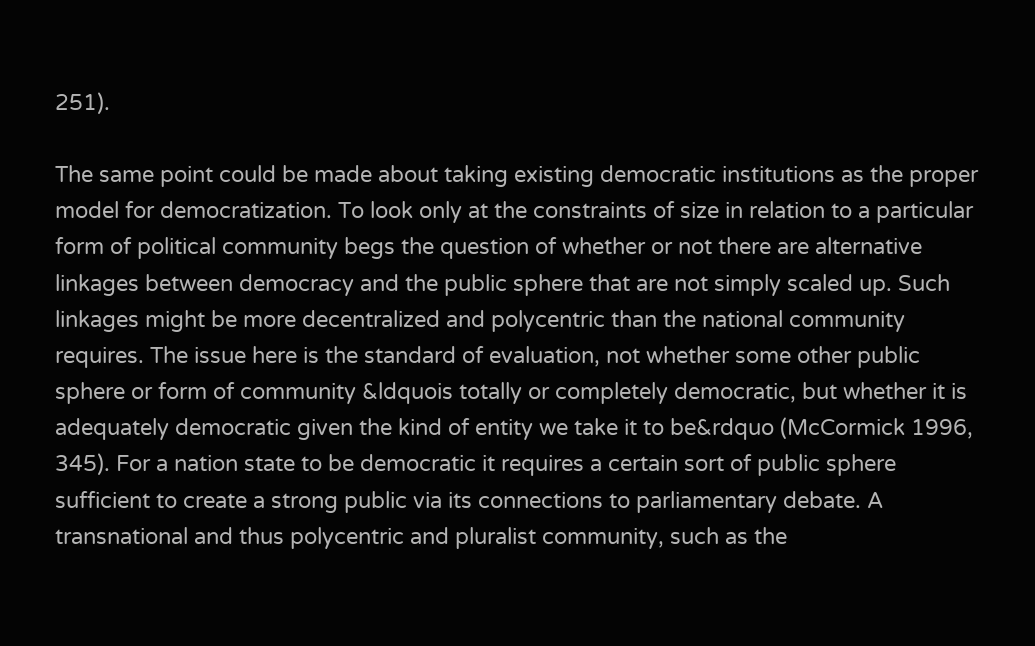251).

The same point could be made about taking existing democratic institutions as the proper model for democratization. To look only at the constraints of size in relation to a particular form of political community begs the question of whether or not there are alternative linkages between democracy and the public sphere that are not simply scaled up. Such linkages might be more decentralized and polycentric than the national community requires. The issue here is the standard of evaluation, not whether some other public sphere or form of community &ldquois totally or completely democratic, but whether it is adequately democratic given the kind of entity we take it to be&rdquo (McCormick 1996, 345). For a nation state to be democratic it requires a certain sort of public sphere sufficient to create a strong public via its connections to parliamentary debate. A transnational and thus polycentric and pluralist community, such as the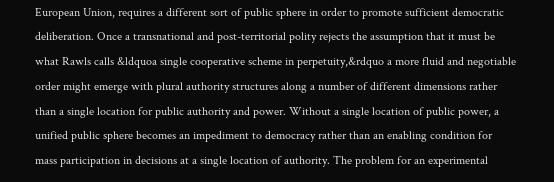European Union, requires a different sort of public sphere in order to promote sufficient democratic deliberation. Once a transnational and post-territorial polity rejects the assumption that it must be what Rawls calls &ldquoa single cooperative scheme in perpetuity,&rdquo a more fluid and negotiable order might emerge with plural authority structures along a number of different dimensions rather than a single location for public authority and power. Without a single location of public power, a unified public sphere becomes an impediment to democracy rather than an enabling condition for mass participation in decisions at a single location of authority. The problem for an experimental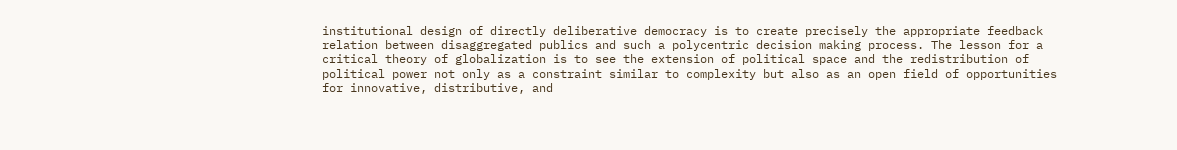institutional design of directly deliberative democracy is to create precisely the appropriate feedback relation between disaggregated publics and such a polycentric decision making process. The lesson for a critical theory of globalization is to see the extension of political space and the redistribution of political power not only as a constraint similar to complexity but also as an open field of opportunities for innovative, distributive, and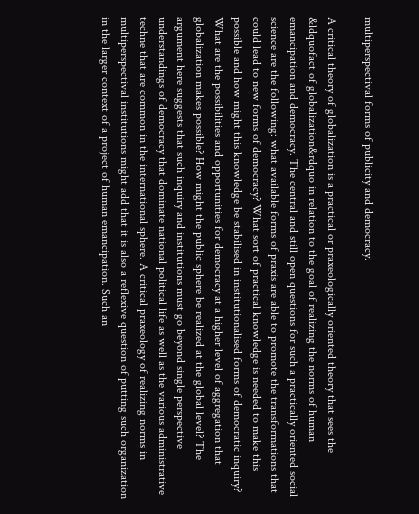multiperspectival forms of publicity and democracy.

A critical theory of globalization is a practical or praxeologically oriented theory that sees the &ldquofact of globalization&rdquo in relation to the goal of realizing the norms of human emancipation and democracy. The central and still open questions for such a practically oriented social science are the following: what available forms of praxis are able to promote the transformations that could lead to new forms of democracy? What sort of practical knowledge is needed to make this possible and how might this knowledge be stabilised in institutionalised forms of democratic inquiry? What are the possibilities and opportunities for democracy at a higher level of aggregation that globalization makes possible? How might the public sphere be realized at the global level? The argument here suggests that such inquiry and institutions must go beyond single perspective understandings of democracy that dominate national political life as well as the various administrative techne that are common in the international sphere. A critical praxeology of realizing norms in multiperspectival institutions might add that it is also a reflexive question of putting such organization in the larger context of a project of human emancipation. Such an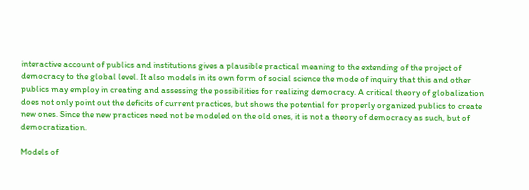interactive account of publics and institutions gives a plausible practical meaning to the extending of the project of democracy to the global level. It also models in its own form of social science the mode of inquiry that this and other publics may employ in creating and assessing the possibilities for realizing democracy. A critical theory of globalization does not only point out the deficits of current practices, but shows the potential for properly organized publics to create new ones. Since the new practices need not be modeled on the old ones, it is not a theory of democracy as such, but of democratization.

Models of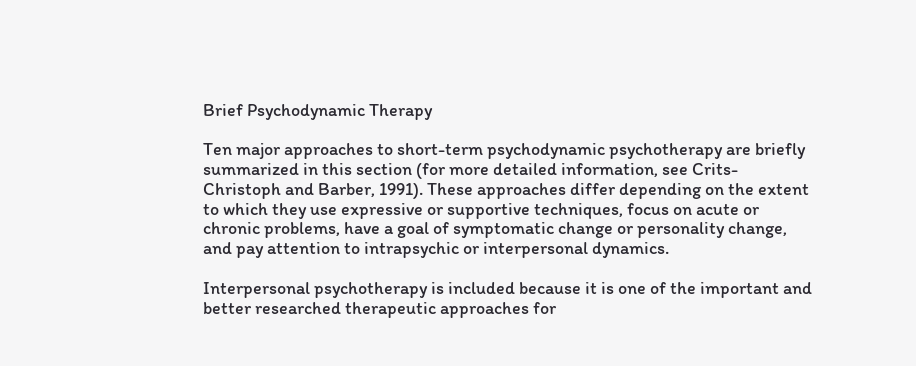Brief Psychodynamic Therapy

Ten major approaches to short-term psychodynamic psychotherapy are briefly summarized in this section (for more detailed information, see Crits-Christoph and Barber, 1991). These approaches differ depending on the extent to which they use expressive or supportive techniques, focus on acute or chronic problems, have a goal of symptomatic change or personality change, and pay attention to intrapsychic or interpersonal dynamics.

Interpersonal psychotherapy is included because it is one of the important and better researched therapeutic approaches for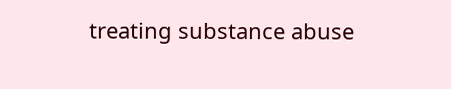treating substance abuse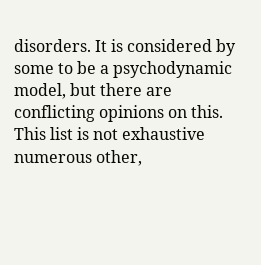disorders. It is considered by some to be a psychodynamic model, but there are conflicting opinions on this. This list is not exhaustive numerous other,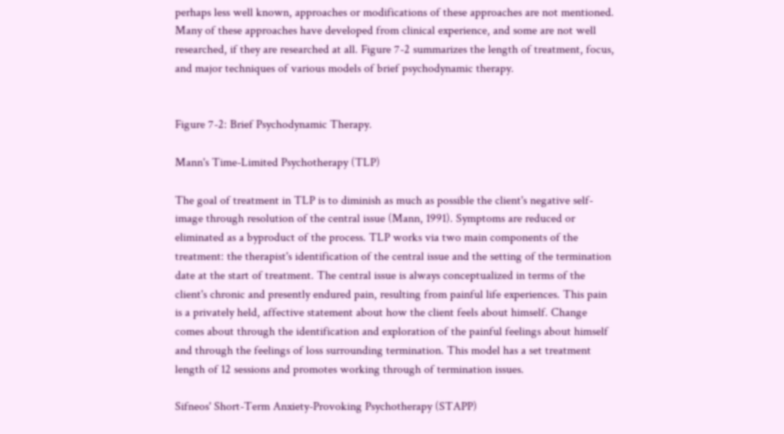perhaps less well known, approaches or modifications of these approaches are not mentioned. Many of these approaches have developed from clinical experience, and some are not well researched, if they are researched at all. Figure 7-2 summarizes the length of treatment, focus, and major techniques of various models of brief psychodynamic therapy.


Figure 7-2: Brief Psychodynamic Therapy.

Mann's Time-Limited Psychotherapy (TLP)

The goal of treatment in TLP is to diminish as much as possible the client's negative self-image through resolution of the central issue (Mann, 1991). Symptoms are reduced or eliminated as a byproduct of the process. TLP works via two main components of the treatment: the therapist's identification of the central issue and the setting of the termination date at the start of treatment. The central issue is always conceptualized in terms of the client's chronic and presently endured pain, resulting from painful life experiences. This pain is a privately held, affective statement about how the client feels about himself. Change comes about through the identification and exploration of the painful feelings about himself and through the feelings of loss surrounding termination. This model has a set treatment length of 12 sessions and promotes working through of termination issues.

Sifneos' Short-Term Anxiety-Provoking Psychotherapy (STAPP)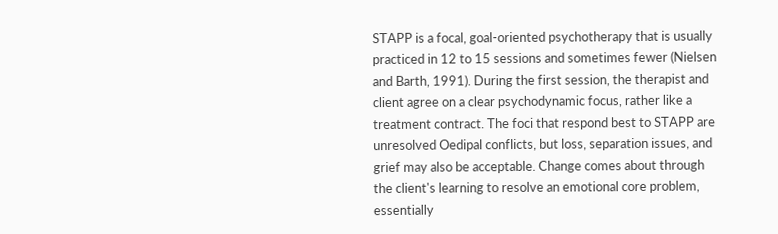STAPP is a focal, goal-oriented psychotherapy that is usually practiced in 12 to 15 sessions and sometimes fewer (Nielsen and Barth, 1991). During the first session, the therapist and client agree on a clear psychodynamic focus, rather like a treatment contract. The foci that respond best to STAPP are unresolved Oedipal conflicts, but loss, separation issues, and grief may also be acceptable. Change comes about through the client's learning to resolve an emotional core problem, essentially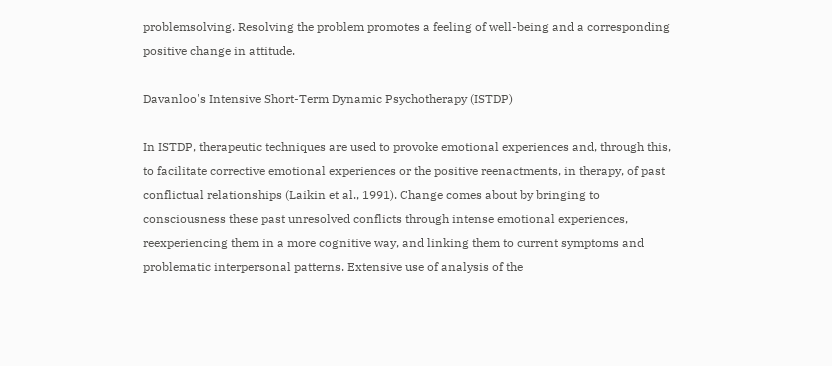problemsolving. Resolving the problem promotes a feeling of well-being and a corresponding positive change in attitude.

Davanloo's Intensive Short-Term Dynamic Psychotherapy (ISTDP)

In ISTDP, therapeutic techniques are used to provoke emotional experiences and, through this, to facilitate corrective emotional experiences or the positive reenactments, in therapy, of past conflictual relationships (Laikin et al., 1991). Change comes about by bringing to consciousness these past unresolved conflicts through intense emotional experiences, reexperiencing them in a more cognitive way, and linking them to current symptoms and problematic interpersonal patterns. Extensive use of analysis of the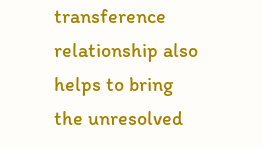transference relationship also helps to bring the unresolved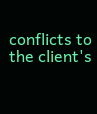conflicts to the client's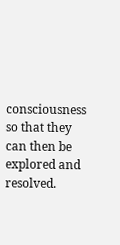consciousness so that they can then be explored and resolved.